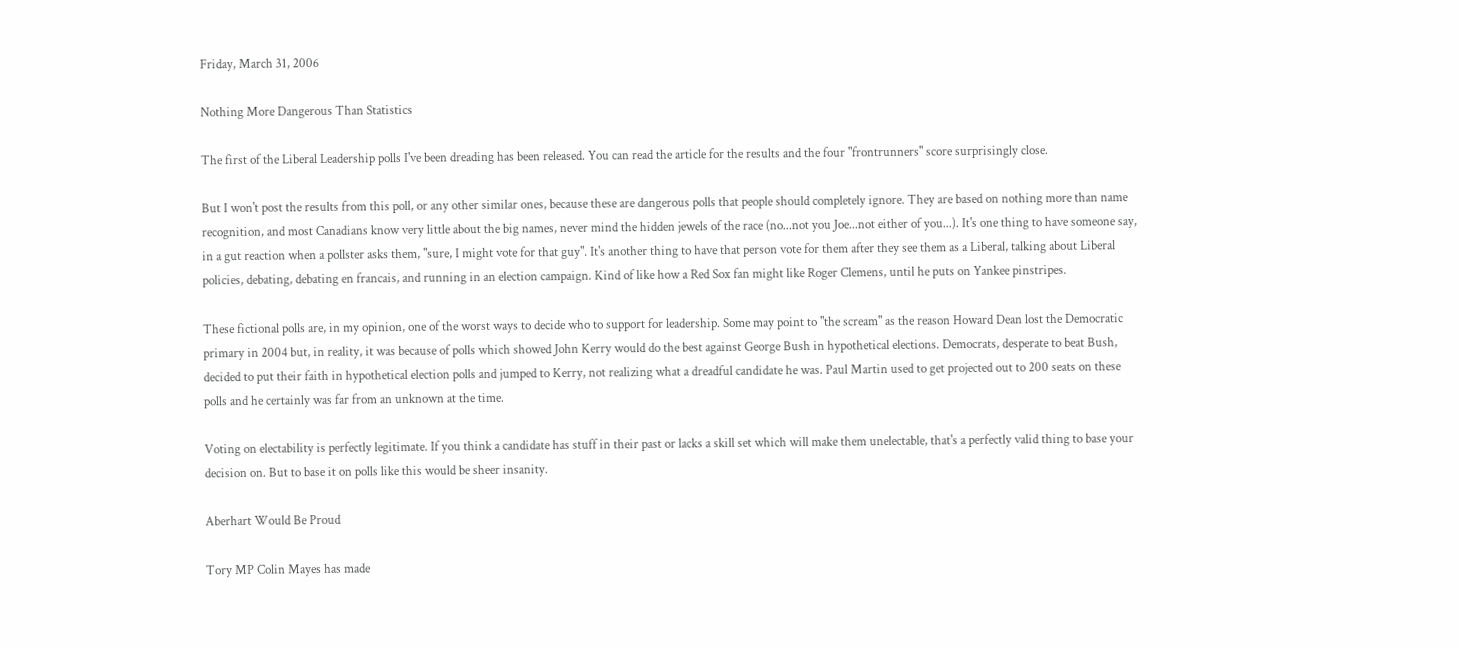Friday, March 31, 2006

Nothing More Dangerous Than Statistics

The first of the Liberal Leadership polls I've been dreading has been released. You can read the article for the results and the four "frontrunners" score surprisingly close.

But I won't post the results from this poll, or any other similar ones, because these are dangerous polls that people should completely ignore. They are based on nothing more than name recognition, and most Canadians know very little about the big names, never mind the hidden jewels of the race (no...not you Joe...not either of you...). It's one thing to have someone say, in a gut reaction when a pollster asks them, "sure, I might vote for that guy". It's another thing to have that person vote for them after they see them as a Liberal, talking about Liberal policies, debating, debating en francais, and running in an election campaign. Kind of like how a Red Sox fan might like Roger Clemens, until he puts on Yankee pinstripes.

These fictional polls are, in my opinion, one of the worst ways to decide who to support for leadership. Some may point to "the scream" as the reason Howard Dean lost the Democratic primary in 2004 but, in reality, it was because of polls which showed John Kerry would do the best against George Bush in hypothetical elections. Democrats, desperate to beat Bush, decided to put their faith in hypothetical election polls and jumped to Kerry, not realizing what a dreadful candidate he was. Paul Martin used to get projected out to 200 seats on these polls and he certainly was far from an unknown at the time.

Voting on electability is perfectly legitimate. If you think a candidate has stuff in their past or lacks a skill set which will make them unelectable, that's a perfectly valid thing to base your decision on. But to base it on polls like this would be sheer insanity.

Aberhart Would Be Proud

Tory MP Colin Mayes has made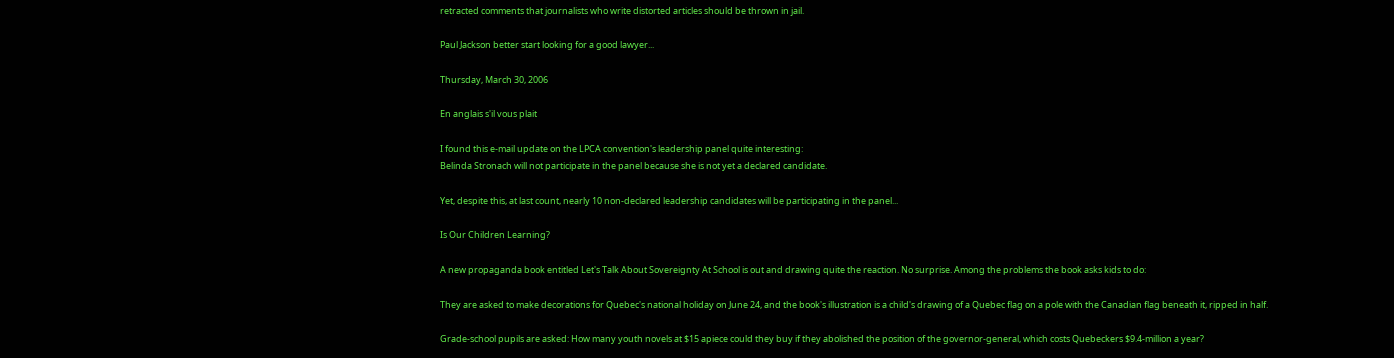retracted comments that journalists who write distorted articles should be thrown in jail.

Paul Jackson better start looking for a good lawyer...

Thursday, March 30, 2006

En anglais s'il vous plait

I found this e-mail update on the LPCA convention's leadership panel quite interesting:
Belinda Stronach will not participate in the panel because she is not yet a declared candidate.

Yet, despite this, at last count, nearly 10 non-declared leadership candidates will be participating in the panel...

Is Our Children Learning?

A new propaganda book entitled Let's Talk About Sovereignty At School is out and drawing quite the reaction. No surprise. Among the problems the book asks kids to do:

They are asked to make decorations for Quebec's national holiday on June 24, and the book's illustration is a child's drawing of a Quebec flag on a pole with the Canadian flag beneath it, ripped in half.

Grade-school pupils are asked: How many youth novels at $15 apiece could they buy if they abolished the position of the governor-general, which costs Quebeckers $9.4-million a year?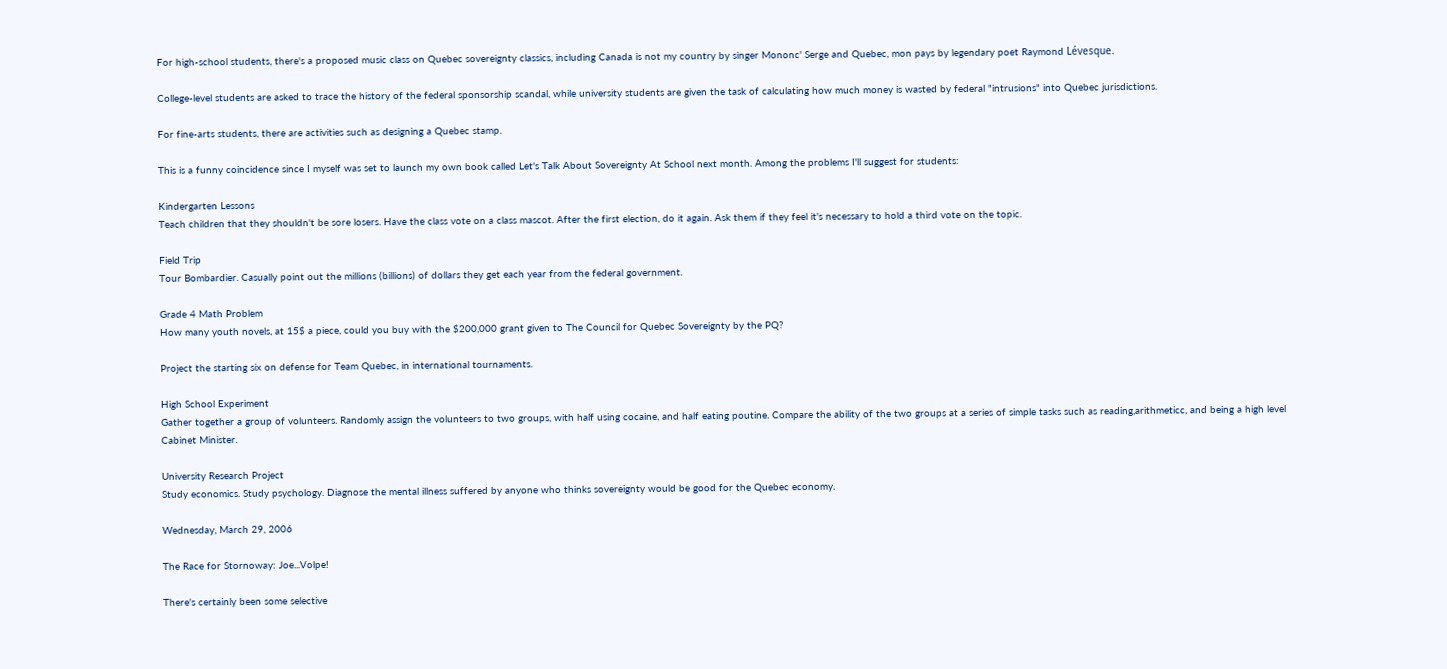For high-school students, there's a proposed music class on Quebec sovereignty classics, including Canada is not my country by singer Mononc' Serge and Quebec, mon pays by legendary poet Raymond Lévesque.

College-level students are asked to trace the history of the federal sponsorship scandal, while university students are given the task of calculating how much money is wasted by federal "intrusions" into Quebec jurisdictions.

For fine-arts students, there are activities such as designing a Quebec stamp.

This is a funny coincidence since I myself was set to launch my own book called Let's Talk About Sovereignty At School next month. Among the problems I'll suggest for students:

Kindergarten Lessons
Teach children that they shouldn't be sore losers. Have the class vote on a class mascot. After the first election, do it again. Ask them if they feel it's necessary to hold a third vote on the topic.

Field Trip
Tour Bombardier. Casually point out the millions (billions) of dollars they get each year from the federal government.

Grade 4 Math Problem
How many youth novels, at 15$ a piece, could you buy with the $200,000 grant given to The Council for Quebec Sovereignty by the PQ?

Project the starting six on defense for Team Quebec, in international tournaments.

High School Experiment
Gather together a group of volunteers. Randomly assign the volunteers to two groups, with half using cocaine, and half eating poutine. Compare the ability of the two groups at a series of simple tasks such as reading,arithmeticc, and being a high level Cabinet Minister.

University Research Project
Study economics. Study psychology. Diagnose the mental illness suffered by anyone who thinks sovereignty would be good for the Quebec economy.

Wednesday, March 29, 2006

The Race for Stornoway: Joe...Volpe!

There's certainly been some selective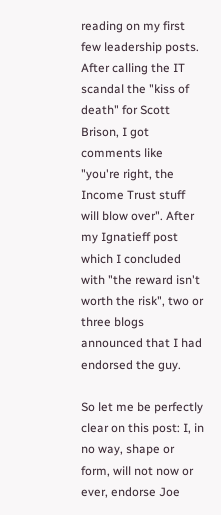reading on my first few leadership posts. After calling the IT scandal the "kiss of death" for Scott Brison, I got comments like "you're right, the Income Trust stuff will blow over". After my Ignatieff post which I concluded with "the reward isn't worth the risk", two or three blogs announced that I had endorsed the guy.

So let me be perfectly clear on this post: I, in no way, shape or form, will not now or ever, endorse Joe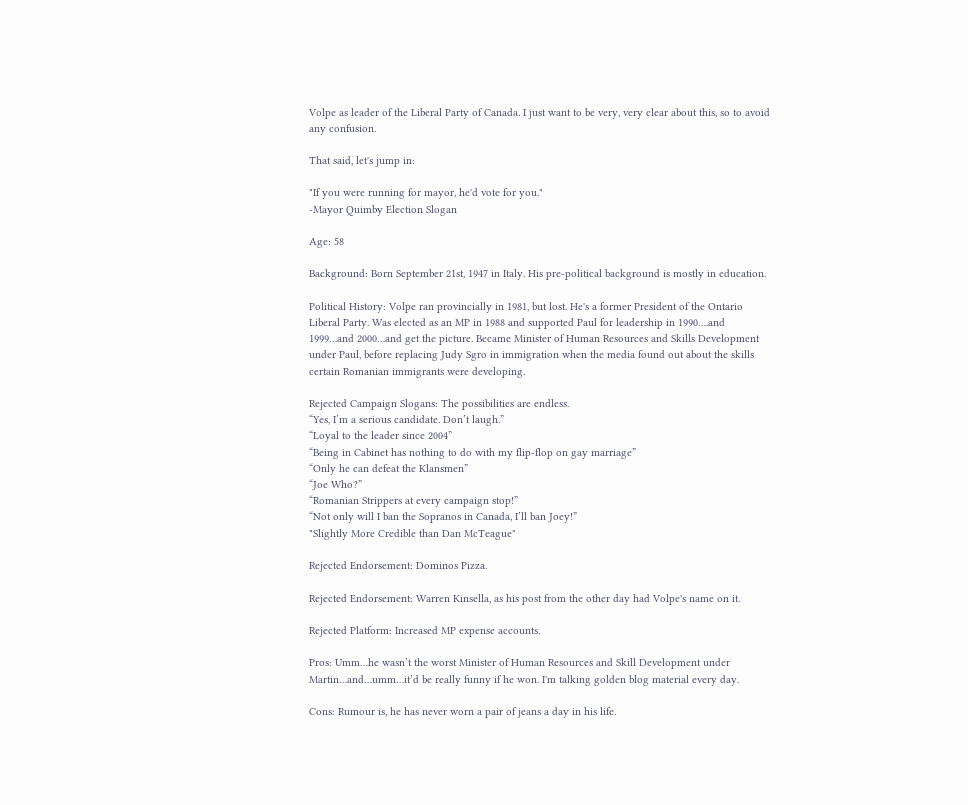Volpe as leader of the Liberal Party of Canada. I just want to be very, very clear about this, so to avoid any confusion.

That said, let's jump in:

"If you were running for mayor, he'd vote for you."
-Mayor Quimby Election Slogan

Age: 58

Background: Born September 21st, 1947 in Italy. His pre-political background is mostly in education.

Political History: Volpe ran provincially in 1981, but lost. He's a former President of the Ontario Liberal Party. Was elected as an MP in 1988 and supported Paul for leadership in 1990….and 1999…and 2000…and get the picture. Became Minister of Human Resources and Skills Development under Paul, before replacing Judy Sgro in immigration when the media found out about the skills certain Romanian immigrants were developing.

Rejected Campaign Slogans: The possibilities are endless.
“Yes, I’m a serious candidate. Don’t laugh.”
“Loyal to the leader since 2004”
“Being in Cabinet has nothing to do with my flip-flop on gay marriage”
“Only he can defeat the Klansmen”
“Joe Who?”
“Romanian Strippers at every campaign stop!”
“Not only will I ban the Sopranos in Canada, I’ll ban Joey!”
"Slightly More Credible than Dan McTeague"

Rejected Endorsement: Dominos Pizza.

Rejected Endorsement: Warren Kinsella, as his post from the other day had Volpe's name on it.

Rejected Platform: Increased MP expense accounts.

Pros: Umm…he wasn’t the worst Minister of Human Resources and Skill Development under Martin…and…umm…it’d be really funny if he won. I'm talking golden blog material every day.

Cons: Rumour is, he has never worn a pair of jeans a day in his life.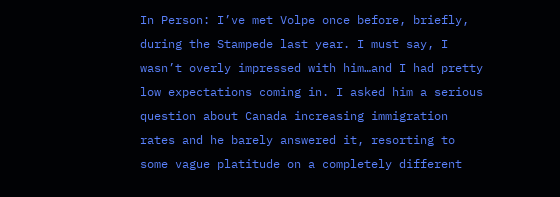In Person: I’ve met Volpe once before, briefly, during the Stampede last year. I must say, I wasn’t overly impressed with him…and I had pretty low expectations coming in. I asked him a serious question about Canada increasing immigration rates and he barely answered it, resorting to some vague platitude on a completely different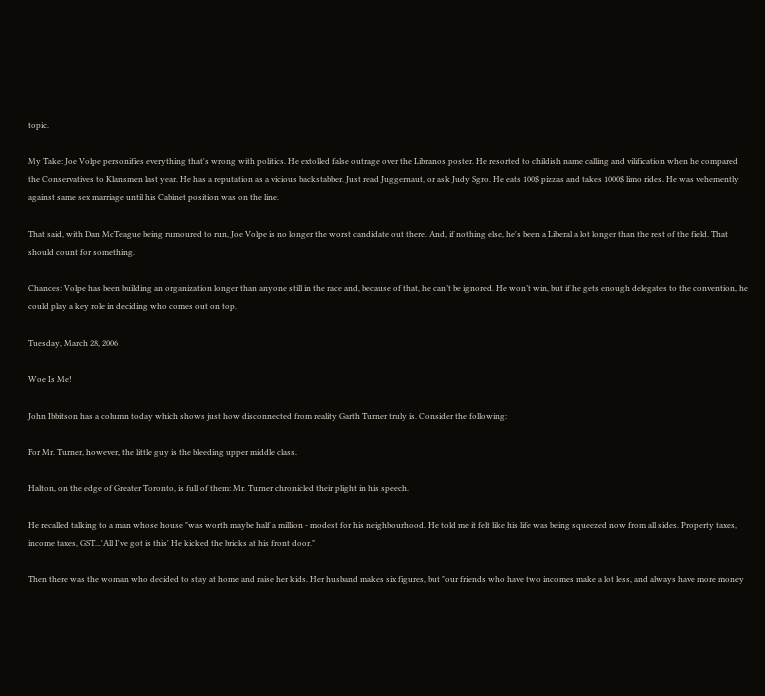topic.

My Take: Joe Volpe personifies everything that's wrong with politics. He extolled false outrage over the Libranos poster. He resorted to childish name calling and vilification when he compared the Conservatives to Klansmen last year. He has a reputation as a vicious backstabber. Just read Juggernaut, or ask Judy Sgro. He eats 100$ pizzas and takes 1000$ limo rides. He was vehemently against same sex marriage until his Cabinet position was on the line.

That said, with Dan McTeague being rumoured to run, Joe Volpe is no longer the worst candidate out there. And, if nothing else, he's been a Liberal a lot longer than the rest of the field. That should count for something.

Chances: Volpe has been building an organization longer than anyone still in the race and, because of that, he can’t be ignored. He won’t win, but if he gets enough delegates to the convention, he could play a key role in deciding who comes out on top.

Tuesday, March 28, 2006

Woe Is Me!

John Ibbitson has a column today which shows just how disconnected from reality Garth Turner truly is. Consider the following:

For Mr. Turner, however, the little guy is the bleeding upper middle class.

Halton, on the edge of Greater Toronto, is full of them: Mr. Turner chronicled their plight in his speech.

He recalled talking to a man whose house "was worth maybe half a million - modest for his neighbourhood. He told me it felt like his life was being squeezed now from all sides. Property taxes, income taxes, GST...'All I've got is this' He kicked the bricks at his front door."

Then there was the woman who decided to stay at home and raise her kids. Her husband makes six figures, but "our friends who have two incomes make a lot less, and always have more money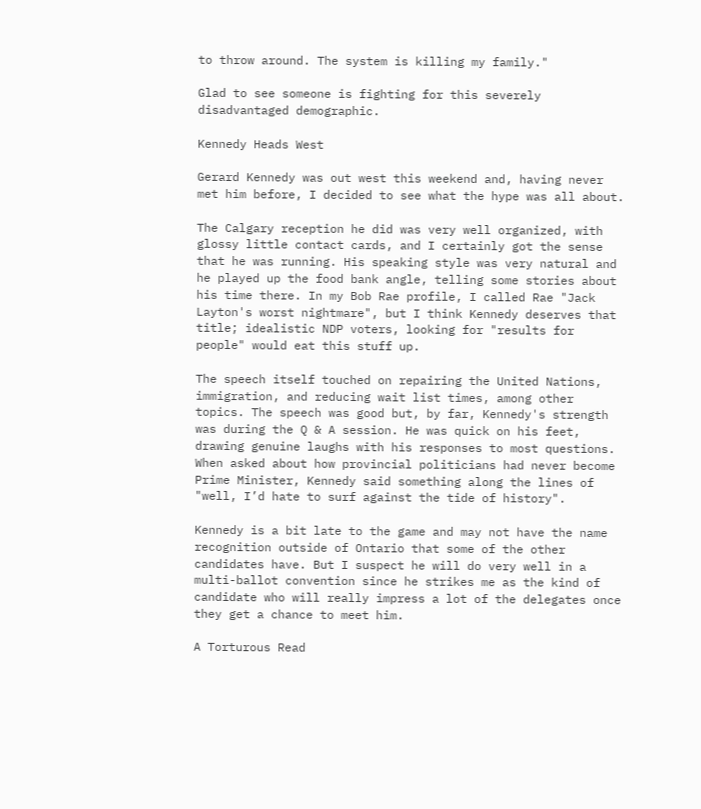to throw around. The system is killing my family."

Glad to see someone is fighting for this severely disadvantaged demographic.

Kennedy Heads West

Gerard Kennedy was out west this weekend and, having never met him before, I decided to see what the hype was all about.

The Calgary reception he did was very well organized, with glossy little contact cards, and I certainly got the sense that he was running. His speaking style was very natural and he played up the food bank angle, telling some stories about his time there. In my Bob Rae profile, I called Rae "Jack Layton's worst nightmare", but I think Kennedy deserves that title; idealistic NDP voters, looking for "results for people" would eat this stuff up.

The speech itself touched on repairing the United Nations, immigration, and reducing wait list times, among other topics. The speech was good but, by far, Kennedy's strength was during the Q & A session. He was quick on his feet, drawing genuine laughs with his responses to most questions. When asked about how provincial politicians had never become Prime Minister, Kennedy said something along the lines of "well, I’d hate to surf against the tide of history".

Kennedy is a bit late to the game and may not have the name recognition outside of Ontario that some of the other candidates have. But I suspect he will do very well in a multi-ballot convention since he strikes me as the kind of candidate who will really impress a lot of the delegates once they get a chance to meet him.

A Torturous Read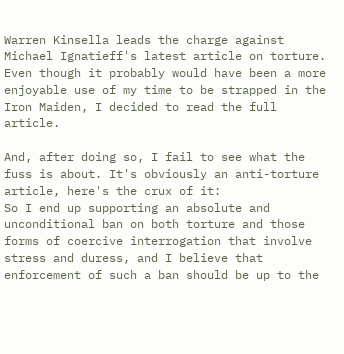Warren Kinsella leads the charge against Michael Ignatieff's latest article on torture. Even though it probably would have been a more enjoyable use of my time to be strapped in the Iron Maiden, I decided to read the full article.

And, after doing so, I fail to see what the fuss is about. It's obviously an anti-torture article, here's the crux of it:
So I end up supporting an absolute and unconditional ban on both torture and those forms of coercive interrogation that involve stress and duress, and I believe that enforcement of such a ban should be up to the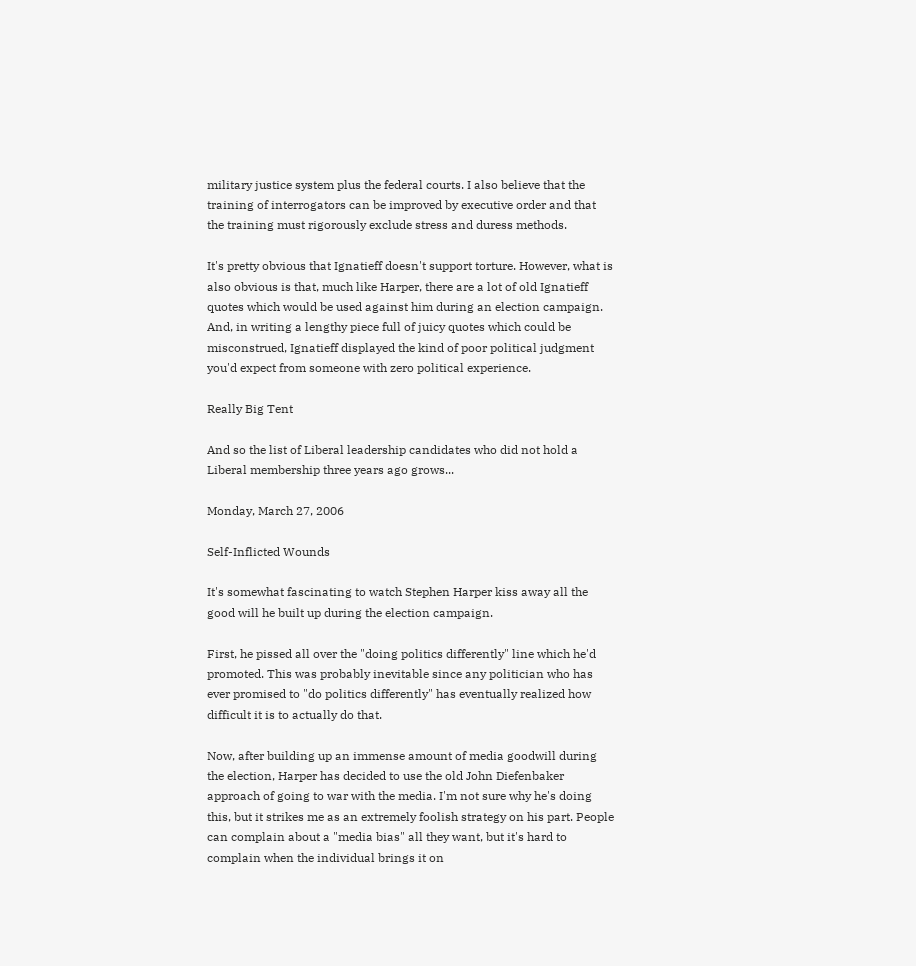military justice system plus the federal courts. I also believe that the training of interrogators can be improved by executive order and that the training must rigorously exclude stress and duress methods.

It's pretty obvious that Ignatieff doesn't support torture. However, what is also obvious is that, much like Harper, there are a lot of old Ignatieff quotes which would be used against him during an election campaign. And, in writing a lengthy piece full of juicy quotes which could be misconstrued, Ignatieff displayed the kind of poor political judgment you'd expect from someone with zero political experience.

Really Big Tent

And so the list of Liberal leadership candidates who did not hold a Liberal membership three years ago grows...

Monday, March 27, 2006

Self-Inflicted Wounds

It's somewhat fascinating to watch Stephen Harper kiss away all the good will he built up during the election campaign.

First, he pissed all over the "doing politics differently" line which he'd promoted. This was probably inevitable since any politician who has ever promised to "do politics differently" has eventually realized how difficult it is to actually do that.

Now, after building up an immense amount of media goodwill during the election, Harper has decided to use the old John Diefenbaker approach of going to war with the media. I'm not sure why he's doing this, but it strikes me as an extremely foolish strategy on his part. People can complain about a "media bias" all they want, but it's hard to complain when the individual brings it on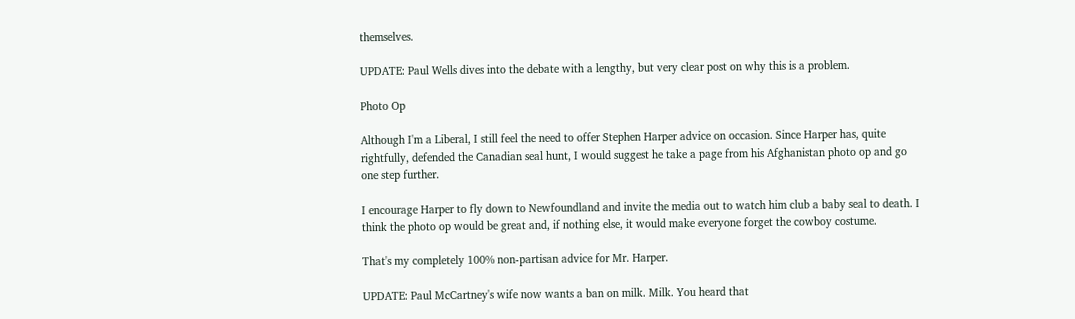themselves.

UPDATE: Paul Wells dives into the debate with a lengthy, but very clear post on why this is a problem.

Photo Op

Although I'm a Liberal, I still feel the need to offer Stephen Harper advice on occasion. Since Harper has, quite rightfully, defended the Canadian seal hunt, I would suggest he take a page from his Afghanistan photo op and go one step further.

I encourage Harper to fly down to Newfoundland and invite the media out to watch him club a baby seal to death. I think the photo op would be great and, if nothing else, it would make everyone forget the cowboy costume.

That's my completely 100% non-partisan advice for Mr. Harper.

UPDATE: Paul McCartney's wife now wants a ban on milk. Milk. You heard that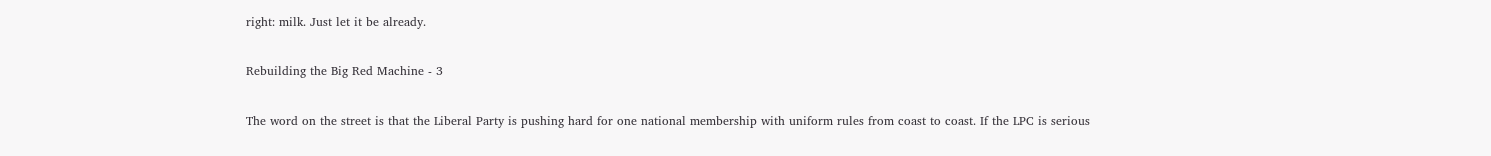right: milk. Just let it be already.

Rebuilding the Big Red Machine - 3

The word on the street is that the Liberal Party is pushing hard for one national membership with uniform rules from coast to coast. If the LPC is serious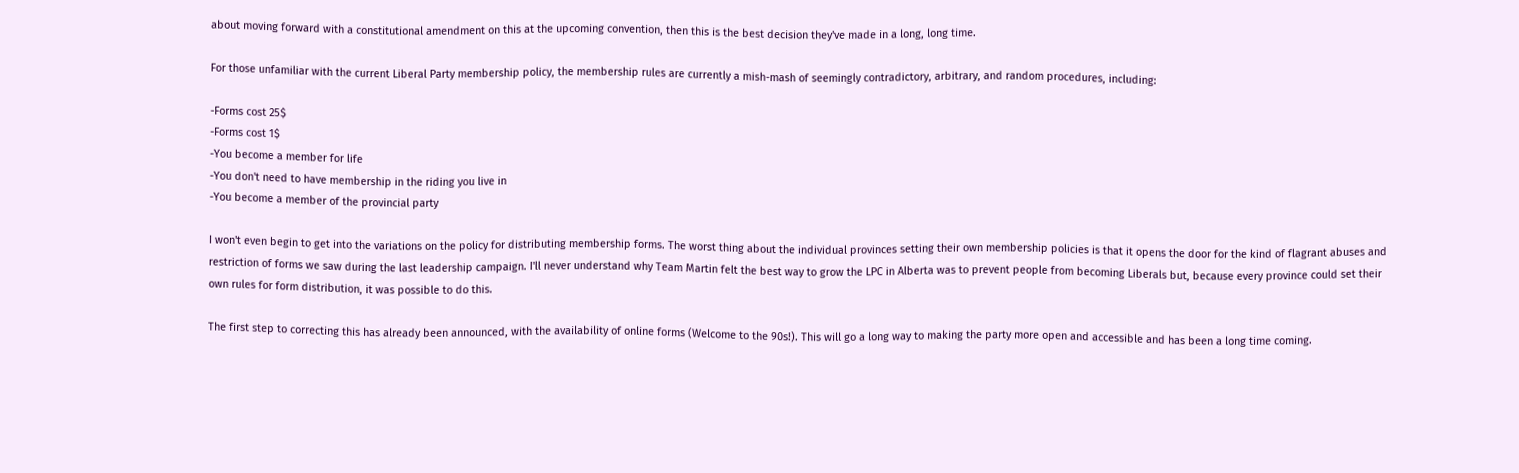about moving forward with a constitutional amendment on this at the upcoming convention, then this is the best decision they've made in a long, long time.

For those unfamiliar with the current Liberal Party membership policy, the membership rules are currently a mish-mash of seemingly contradictory, arbitrary, and random procedures, including:

-Forms cost 25$
-Forms cost 1$
-You become a member for life
-You don't need to have membership in the riding you live in
-You become a member of the provincial party

I won't even begin to get into the variations on the policy for distributing membership forms. The worst thing about the individual provinces setting their own membership policies is that it opens the door for the kind of flagrant abuses and restriction of forms we saw during the last leadership campaign. I'll never understand why Team Martin felt the best way to grow the LPC in Alberta was to prevent people from becoming Liberals but, because every province could set their own rules for form distribution, it was possible to do this.

The first step to correcting this has already been announced, with the availability of online forms (Welcome to the 90s!). This will go a long way to making the party more open and accessible and has been a long time coming.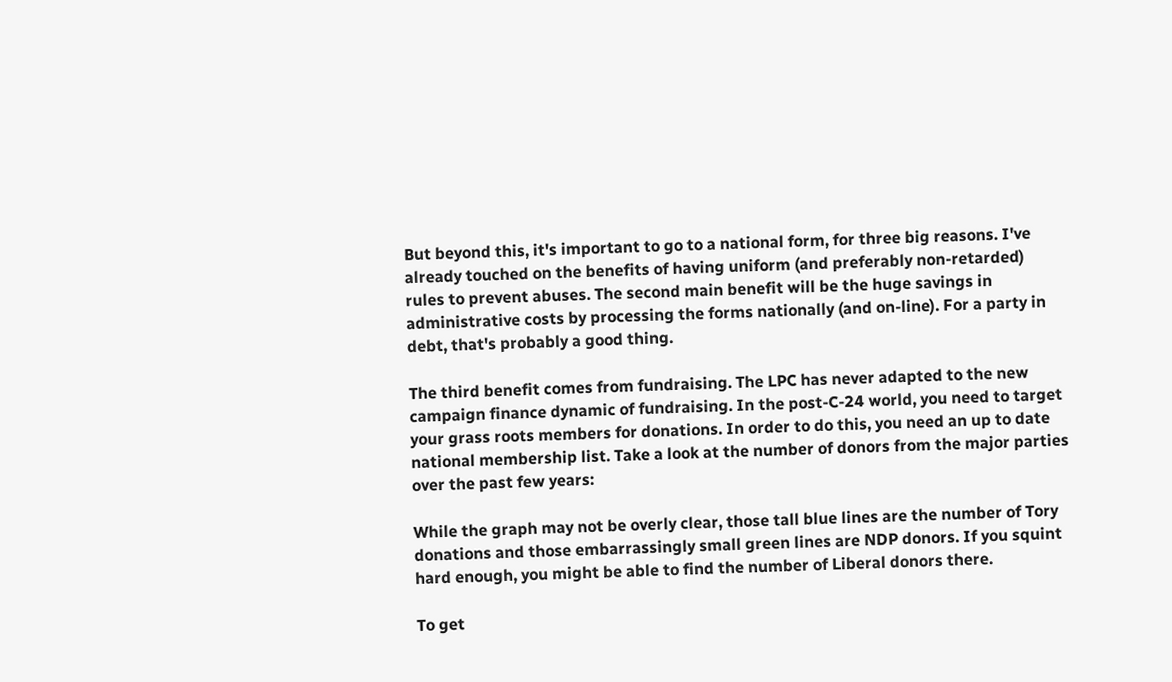But beyond this, it's important to go to a national form, for three big reasons. I've already touched on the benefits of having uniform (and preferably non-retarded) rules to prevent abuses. The second main benefit will be the huge savings in administrative costs by processing the forms nationally (and on-line). For a party in debt, that's probably a good thing.

The third benefit comes from fundraising. The LPC has never adapted to the new campaign finance dynamic of fundraising. In the post-C-24 world, you need to target your grass roots members for donations. In order to do this, you need an up to date national membership list. Take a look at the number of donors from the major parties over the past few years:

While the graph may not be overly clear, those tall blue lines are the number of Tory donations and those embarrassingly small green lines are NDP donors. If you squint hard enough, you might be able to find the number of Liberal donors there.

To get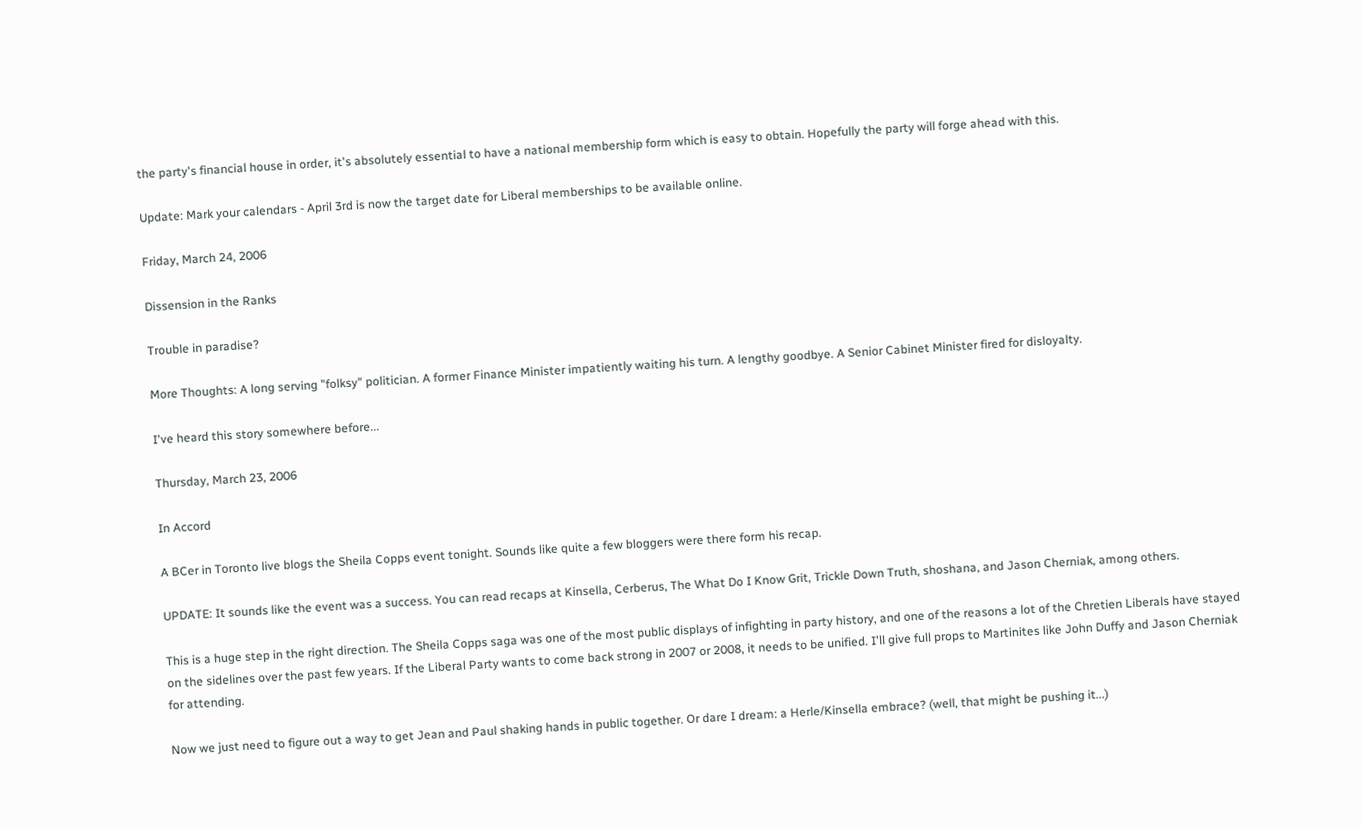the party's financial house in order, it's absolutely essential to have a national membership form which is easy to obtain. Hopefully the party will forge ahead with this.

Update: Mark your calendars - April 3rd is now the target date for Liberal memberships to be available online.

Friday, March 24, 2006

Dissension in the Ranks

Trouble in paradise?

More Thoughts: A long serving "folksy" politician. A former Finance Minister impatiently waiting his turn. A lengthy goodbye. A Senior Cabinet Minister fired for disloyalty.

I've heard this story somewhere before...

Thursday, March 23, 2006

In Accord

A BCer in Toronto live blogs the Sheila Copps event tonight. Sounds like quite a few bloggers were there form his recap.

UPDATE: It sounds like the event was a success. You can read recaps at Kinsella, Cerberus, The What Do I Know Grit, Trickle Down Truth, shoshana, and Jason Cherniak, among others.

This is a huge step in the right direction. The Sheila Copps saga was one of the most public displays of infighting in party history, and one of the reasons a lot of the Chretien Liberals have stayed on the sidelines over the past few years. If the Liberal Party wants to come back strong in 2007 or 2008, it needs to be unified. I'll give full props to Martinites like John Duffy and Jason Cherniak for attending.

Now we just need to figure out a way to get Jean and Paul shaking hands in public together. Or dare I dream: a Herle/Kinsella embrace? (well, that might be pushing it...)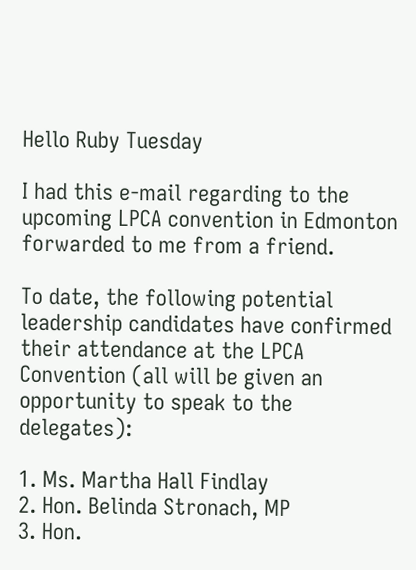Hello Ruby Tuesday

I had this e-mail regarding to the upcoming LPCA convention in Edmonton forwarded to me from a friend.

To date, the following potential leadership candidates have confirmed their attendance at the LPCA Convention (all will be given an opportunity to speak to the delegates):

1. Ms. Martha Hall Findlay
2. Hon. Belinda Stronach, MP
3. Hon.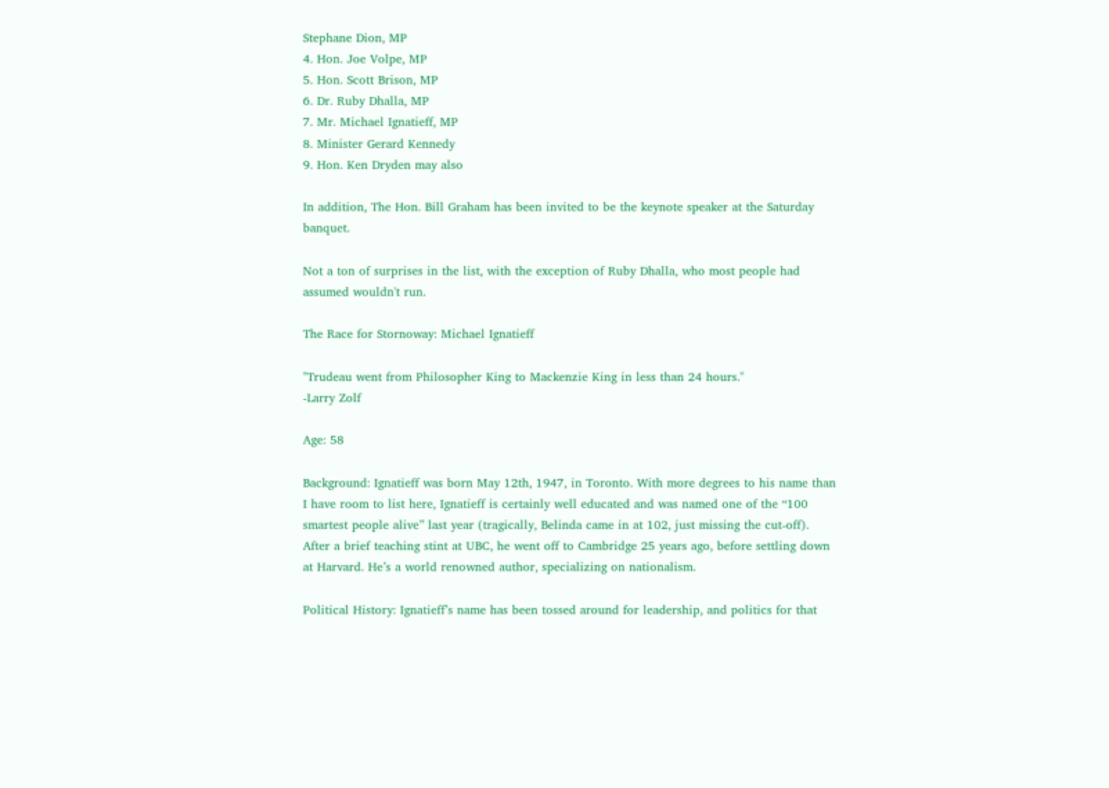Stephane Dion, MP
4. Hon. Joe Volpe, MP
5. Hon. Scott Brison, MP
6. Dr. Ruby Dhalla, MP
7. Mr. Michael Ignatieff, MP
8. Minister Gerard Kennedy
9. Hon. Ken Dryden may also

In addition, The Hon. Bill Graham has been invited to be the keynote speaker at the Saturday banquet.

Not a ton of surprises in the list, with the exception of Ruby Dhalla, who most people had assumed wouldn't run.

The Race for Stornoway: Michael Ignatieff

"Trudeau went from Philosopher King to Mackenzie King in less than 24 hours."
-Larry Zolf

Age: 58

Background: Ignatieff was born May 12th, 1947, in Toronto. With more degrees to his name than I have room to list here, Ignatieff is certainly well educated and was named one of the “100 smartest people alive” last year (tragically, Belinda came in at 102, just missing the cut-off). After a brief teaching stint at UBC, he went off to Cambridge 25 years ago, before settling down at Harvard. He’s a world renowned author, specializing on nationalism.

Political History: Ignatieff’s name has been tossed around for leadership, and politics for that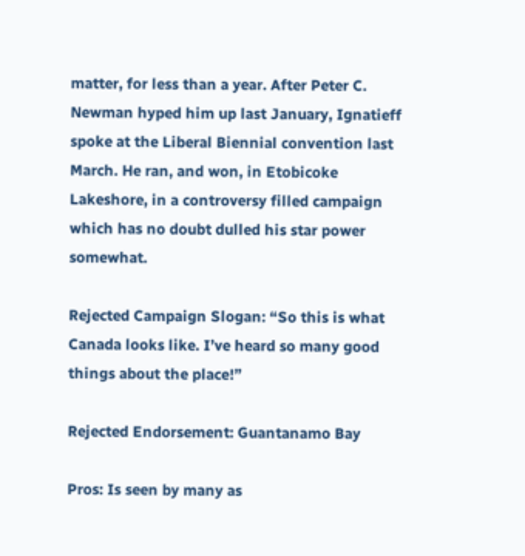matter, for less than a year. After Peter C. Newman hyped him up last January, Ignatieff spoke at the Liberal Biennial convention last March. He ran, and won, in Etobicoke Lakeshore, in a controversy filled campaign which has no doubt dulled his star power somewhat.

Rejected Campaign Slogan: “So this is what Canada looks like. I’ve heard so many good things about the place!”

Rejected Endorsement: Guantanamo Bay

Pros: Is seen by many as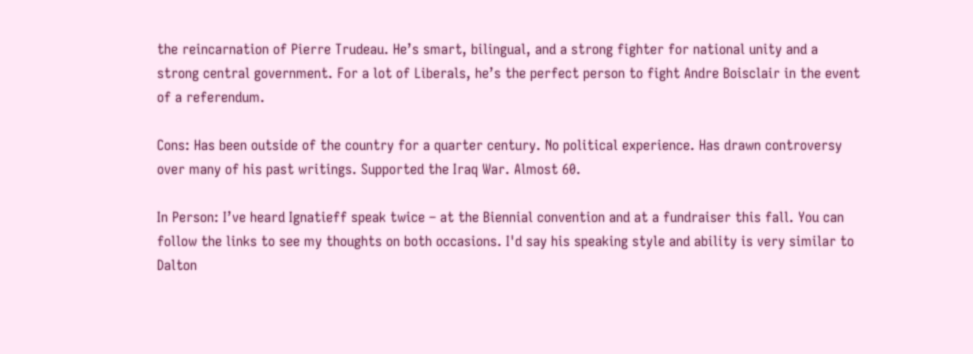the reincarnation of Pierre Trudeau. He’s smart, bilingual, and a strong fighter for national unity and a strong central government. For a lot of Liberals, he’s the perfect person to fight Andre Boisclair in the event of a referendum.

Cons: Has been outside of the country for a quarter century. No political experience. Has drawn controversy over many of his past writings. Supported the Iraq War. Almost 60.

In Person: I’ve heard Ignatieff speak twice – at the Biennial convention and at a fundraiser this fall. You can follow the links to see my thoughts on both occasions. I'd say his speaking style and ability is very similar to Dalton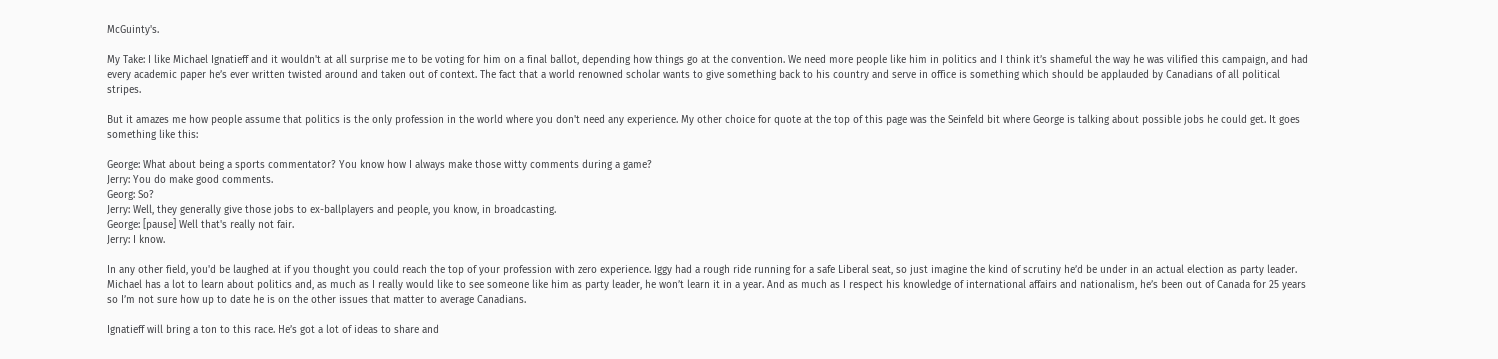McGuinty's.

My Take: I like Michael Ignatieff and it wouldn't at all surprise me to be voting for him on a final ballot, depending how things go at the convention. We need more people like him in politics and I think it’s shameful the way he was vilified this campaign, and had every academic paper he’s ever written twisted around and taken out of context. The fact that a world renowned scholar wants to give something back to his country and serve in office is something which should be applauded by Canadians of all political stripes.

But it amazes me how people assume that politics is the only profession in the world where you don't need any experience. My other choice for quote at the top of this page was the Seinfeld bit where George is talking about possible jobs he could get. It goes something like this:

George: What about being a sports commentator? You know how I always make those witty comments during a game?
Jerry: You do make good comments.
Georg: So?
Jerry: Well, they generally give those jobs to ex-ballplayers and people, you know, in broadcasting.
George: [pause] Well that's really not fair.
Jerry: I know.

In any other field, you'd be laughed at if you thought you could reach the top of your profession with zero experience. Iggy had a rough ride running for a safe Liberal seat, so just imagine the kind of scrutiny he’d be under in an actual election as party leader. Michael has a lot to learn about politics and, as much as I really would like to see someone like him as party leader, he won’t learn it in a year. And as much as I respect his knowledge of international affairs and nationalism, he’s been out of Canada for 25 years so I’m not sure how up to date he is on the other issues that matter to average Canadians.

Ignatieff will bring a ton to this race. He’s got a lot of ideas to share and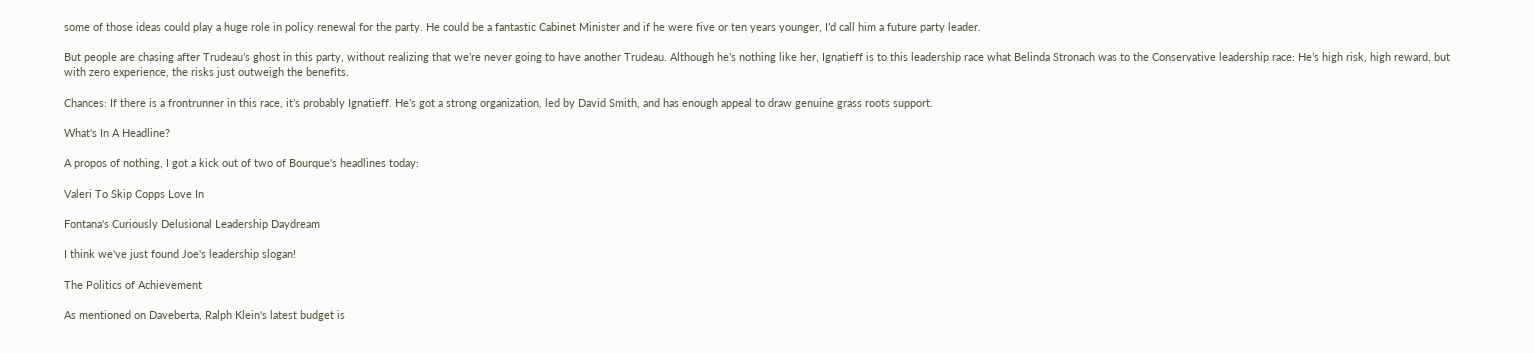some of those ideas could play a huge role in policy renewal for the party. He could be a fantastic Cabinet Minister and if he were five or ten years younger, I’d call him a future party leader.

But people are chasing after Trudeau’s ghost in this party, without realizing that we’re never going to have another Trudeau. Although he’s nothing like her, Ignatieff is to this leadership race what Belinda Stronach was to the Conservative leadership race: He’s high risk, high reward, but with zero experience, the risks just outweigh the benefits.

Chances: If there is a frontrunner in this race, it’s probably Ignatieff. He’s got a strong organization, led by David Smith, and has enough appeal to draw genuine grass roots support.

What's In A Headline?

A propos of nothing, I got a kick out of two of Bourque's headlines today:

Valeri To Skip Copps Love In

Fontana's Curiously Delusional Leadership Daydream

I think we've just found Joe's leadership slogan!

The Politics of Achievement

As mentioned on Daveberta, Ralph Klein's latest budget is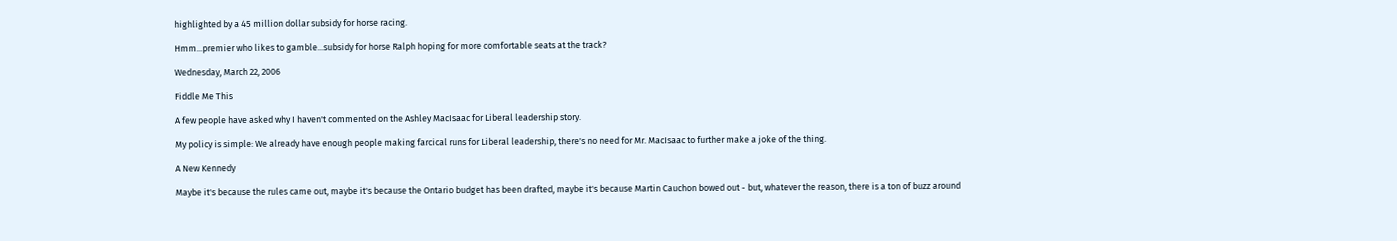highlighted by a 45 million dollar subsidy for horse racing.

Hmm...premier who likes to gamble...subsidy for horse Ralph hoping for more comfortable seats at the track?

Wednesday, March 22, 2006

Fiddle Me This

A few people have asked why I haven't commented on the Ashley MacIsaac for Liberal leadership story.

My policy is simple: We already have enough people making farcical runs for Liberal leadership, there's no need for Mr. MacIsaac to further make a joke of the thing.

A New Kennedy

Maybe it's because the rules came out, maybe it's because the Ontario budget has been drafted, maybe it's because Martin Cauchon bowed out - but, whatever the reason, there is a ton of buzz around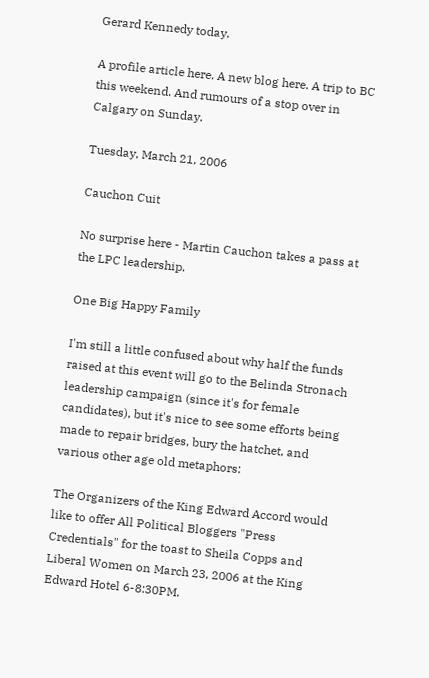Gerard Kennedy today.

A profile article here. A new blog here. A trip to BC this weekend. And rumours of a stop over in Calgary on Sunday.

Tuesday, March 21, 2006

Cauchon Cuit

No surprise here - Martin Cauchon takes a pass at the LPC leadership.

One Big Happy Family

I'm still a little confused about why half the funds raised at this event will go to the Belinda Stronach leadership campaign (since it's for female candidates), but it's nice to see some efforts being made to repair bridges, bury the hatchet, and various other age old metaphors:

The Organizers of the King Edward Accord would like to offer All Political Bloggers "Press Credentials" for the toast to Sheila Copps and Liberal Women on March 23, 2006 at the King Edward Hotel 6-8:30PM.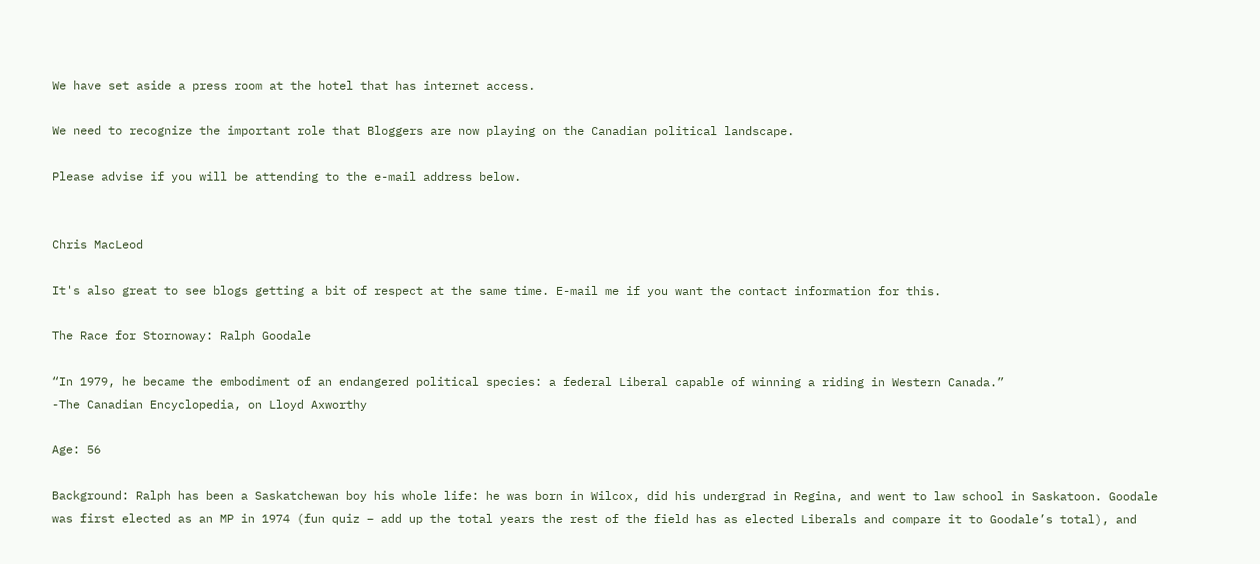We have set aside a press room at the hotel that has internet access.

We need to recognize the important role that Bloggers are now playing on the Canadian political landscape.

Please advise if you will be attending to the e-mail address below.


Chris MacLeod

It's also great to see blogs getting a bit of respect at the same time. E-mail me if you want the contact information for this.

The Race for Stornoway: Ralph Goodale

“In 1979, he became the embodiment of an endangered political species: a federal Liberal capable of winning a riding in Western Canada.”
-The Canadian Encyclopedia, on Lloyd Axworthy

Age: 56

Background: Ralph has been a Saskatchewan boy his whole life: he was born in Wilcox, did his undergrad in Regina, and went to law school in Saskatoon. Goodale was first elected as an MP in 1974 (fun quiz – add up the total years the rest of the field has as elected Liberals and compare it to Goodale’s total), and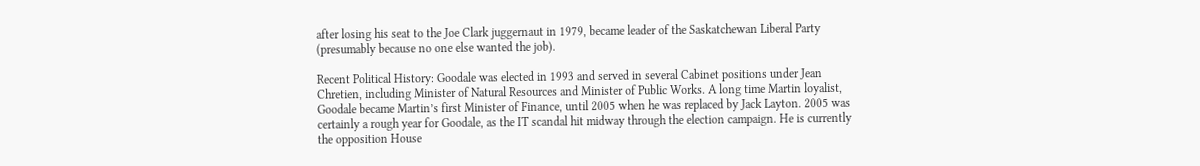after losing his seat to the Joe Clark juggernaut in 1979, became leader of the Saskatchewan Liberal Party (presumably because no one else wanted the job).

Recent Political History: Goodale was elected in 1993 and served in several Cabinet positions under Jean Chretien, including Minister of Natural Resources and Minister of Public Works. A long time Martin loyalist, Goodale became Martin’s first Minister of Finance, until 2005 when he was replaced by Jack Layton. 2005 was certainly a rough year for Goodale, as the IT scandal hit midway through the election campaign. He is currently the opposition House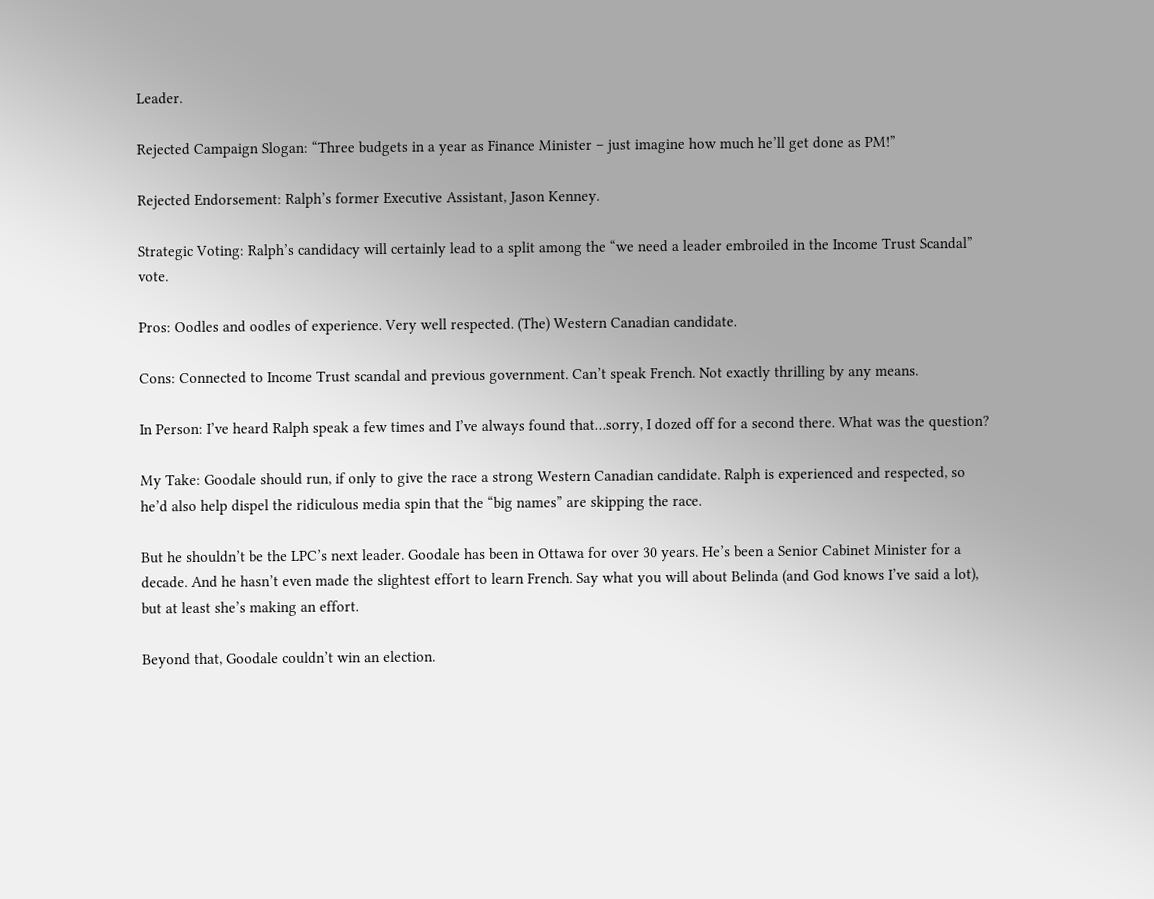Leader.

Rejected Campaign Slogan: “Three budgets in a year as Finance Minister – just imagine how much he’ll get done as PM!”

Rejected Endorsement: Ralph’s former Executive Assistant, Jason Kenney.

Strategic Voting: Ralph’s candidacy will certainly lead to a split among the “we need a leader embroiled in the Income Trust Scandal” vote.

Pros: Oodles and oodles of experience. Very well respected. (The) Western Canadian candidate.

Cons: Connected to Income Trust scandal and previous government. Can’t speak French. Not exactly thrilling by any means.

In Person: I’ve heard Ralph speak a few times and I’ve always found that…sorry, I dozed off for a second there. What was the question?

My Take: Goodale should run, if only to give the race a strong Western Canadian candidate. Ralph is experienced and respected, so he’d also help dispel the ridiculous media spin that the “big names” are skipping the race.

But he shouldn’t be the LPC’s next leader. Goodale has been in Ottawa for over 30 years. He’s been a Senior Cabinet Minister for a decade. And he hasn’t even made the slightest effort to learn French. Say what you will about Belinda (and God knows I’ve said a lot), but at least she’s making an effort.

Beyond that, Goodale couldn’t win an election.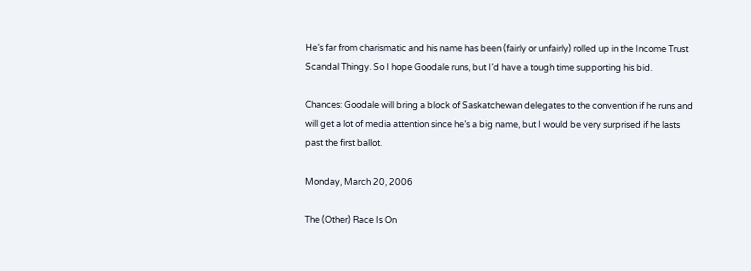He’s far from charismatic and his name has been (fairly or unfairly) rolled up in the Income Trust Scandal Thingy. So I hope Goodale runs, but I’d have a tough time supporting his bid.

Chances: Goodale will bring a block of Saskatchewan delegates to the convention if he runs and will get a lot of media attention since he’s a big name, but I would be very surprised if he lasts past the first ballot.

Monday, March 20, 2006

The (Other) Race Is On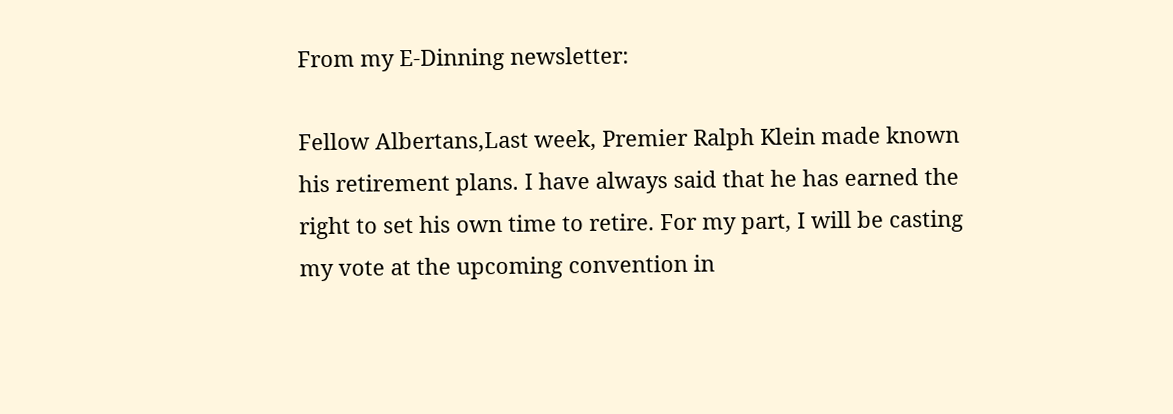From my E-Dinning newsletter:

Fellow Albertans,Last week, Premier Ralph Klein made known his retirement plans. I have always said that he has earned the right to set his own time to retire. For my part, I will be casting my vote at the upcoming convention in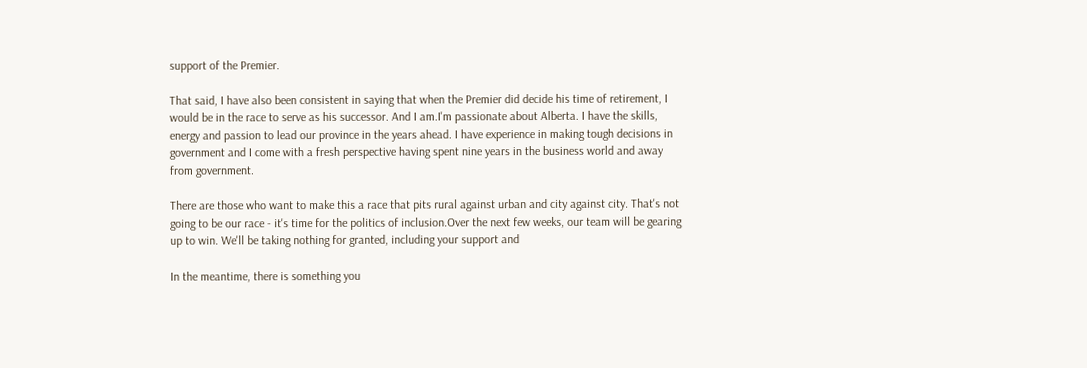support of the Premier.

That said, I have also been consistent in saying that when the Premier did decide his time of retirement, I would be in the race to serve as his successor. And I am.I'm passionate about Alberta. I have the skills, energy and passion to lead our province in the years ahead. I have experience in making tough decisions in government and I come with a fresh perspective having spent nine years in the business world and away from government.

There are those who want to make this a race that pits rural against urban and city against city. That's not going to be our race - it's time for the politics of inclusion.Over the next few weeks, our team will be gearing up to win. We'll be taking nothing for granted, including your support and

In the meantime, there is something you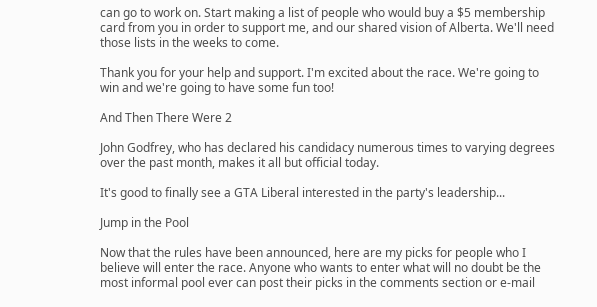can go to work on. Start making a list of people who would buy a $5 membership card from you in order to support me, and our shared vision of Alberta. We'll need those lists in the weeks to come.

Thank you for your help and support. I'm excited about the race. We're going to win and we're going to have some fun too!

And Then There Were 2

John Godfrey, who has declared his candidacy numerous times to varying degrees over the past month, makes it all but official today.

It's good to finally see a GTA Liberal interested in the party's leadership...

Jump in the Pool

Now that the rules have been announced, here are my picks for people who I believe will enter the race. Anyone who wants to enter what will no doubt be the most informal pool ever can post their picks in the comments section or e-mail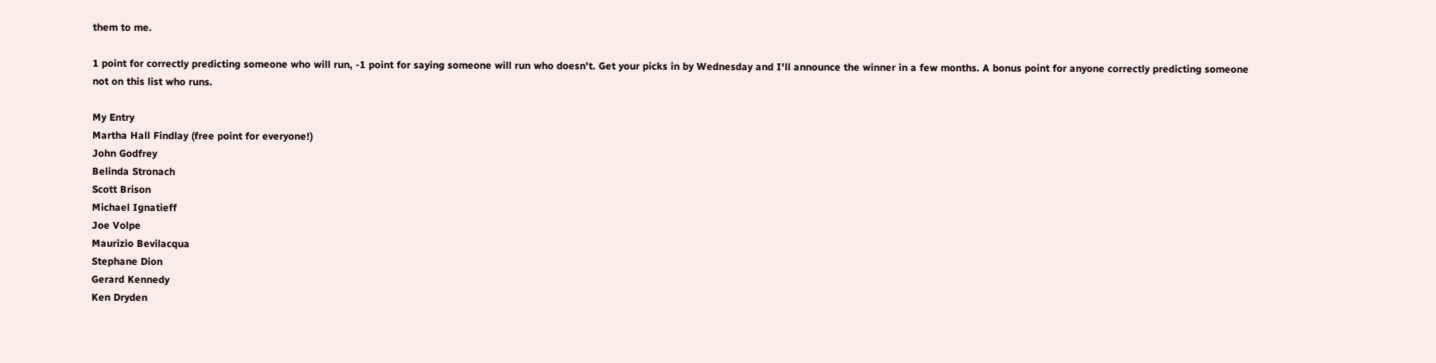them to me.

1 point for correctly predicting someone who will run, -1 point for saying someone will run who doesn't. Get your picks in by Wednesday and I'll announce the winner in a few months. A bonus point for anyone correctly predicting someone not on this list who runs.

My Entry
Martha Hall Findlay (free point for everyone!)
John Godfrey
Belinda Stronach
Scott Brison
Michael Ignatieff
Joe Volpe
Maurizio Bevilacqua
Stephane Dion
Gerard Kennedy
Ken Dryden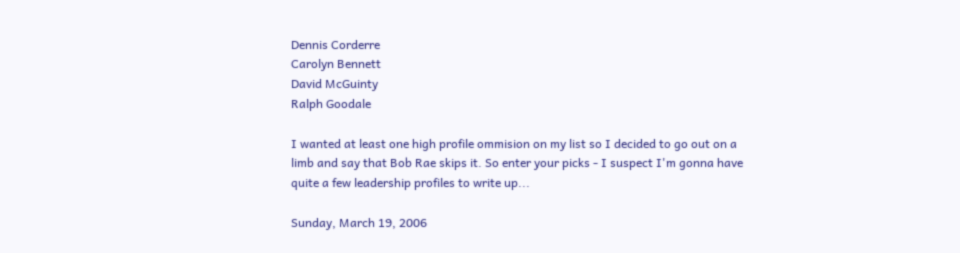Dennis Corderre
Carolyn Bennett
David McGuinty
Ralph Goodale

I wanted at least one high profile ommision on my list so I decided to go out on a limb and say that Bob Rae skips it. So enter your picks - I suspect I'm gonna have quite a few leadership profiles to write up...

Sunday, March 19, 2006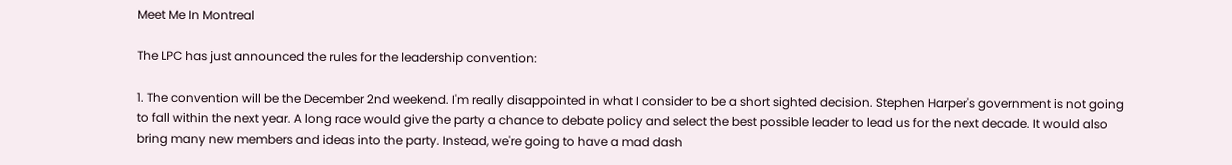Meet Me In Montreal

The LPC has just announced the rules for the leadership convention:

1. The convention will be the December 2nd weekend. I'm really disappointed in what I consider to be a short sighted decision. Stephen Harper's government is not going to fall within the next year. A long race would give the party a chance to debate policy and select the best possible leader to lead us for the next decade. It would also bring many new members and ideas into the party. Instead, we're going to have a mad dash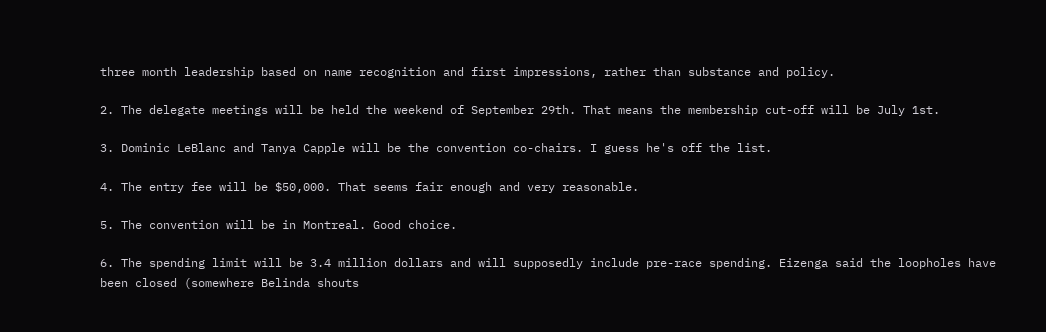three month leadership based on name recognition and first impressions, rather than substance and policy.

2. The delegate meetings will be held the weekend of September 29th. That means the membership cut-off will be July 1st.

3. Dominic LeBlanc and Tanya Capple will be the convention co-chairs. I guess he's off the list.

4. The entry fee will be $50,000. That seems fair enough and very reasonable.

5. The convention will be in Montreal. Good choice.

6. The spending limit will be 3.4 million dollars and will supposedly include pre-race spending. Eizenga said the loopholes have been closed (somewhere Belinda shouts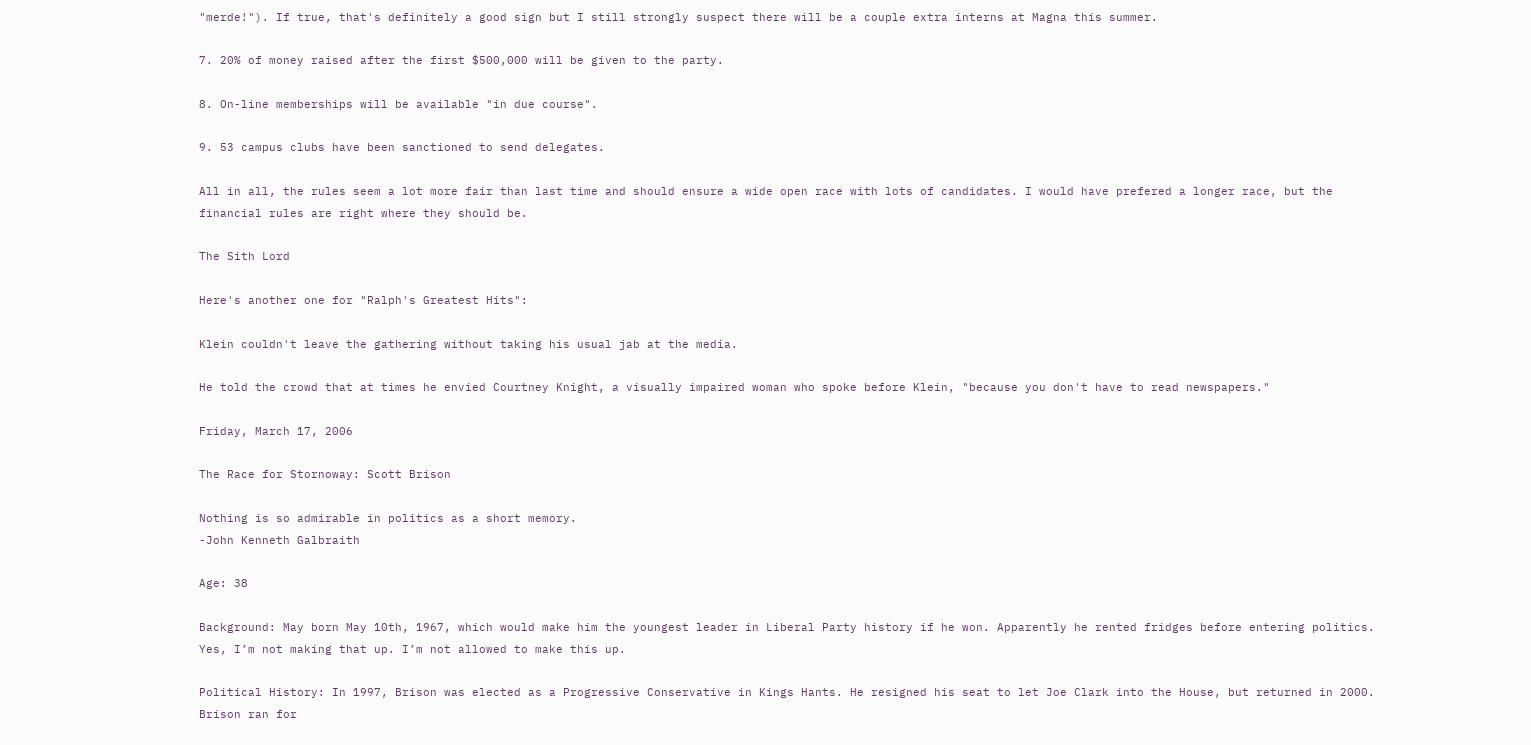"merde!"). If true, that's definitely a good sign but I still strongly suspect there will be a couple extra interns at Magna this summer.

7. 20% of money raised after the first $500,000 will be given to the party.

8. On-line memberships will be available "in due course".

9. 53 campus clubs have been sanctioned to send delegates.

All in all, the rules seem a lot more fair than last time and should ensure a wide open race with lots of candidates. I would have prefered a longer race, but the financial rules are right where they should be.

The Sith Lord

Here's another one for "Ralph's Greatest Hits":

Klein couldn't leave the gathering without taking his usual jab at the media.

He told the crowd that at times he envied Courtney Knight, a visually impaired woman who spoke before Klein, "because you don't have to read newspapers."

Friday, March 17, 2006

The Race for Stornoway: Scott Brison

Nothing is so admirable in politics as a short memory.
-John Kenneth Galbraith

Age: 38

Background: May born May 10th, 1967, which would make him the youngest leader in Liberal Party history if he won. Apparently he rented fridges before entering politics. Yes, I’m not making that up. I’m not allowed to make this up.

Political History: In 1997, Brison was elected as a Progressive Conservative in Kings Hants. He resigned his seat to let Joe Clark into the House, but returned in 2000. Brison ran for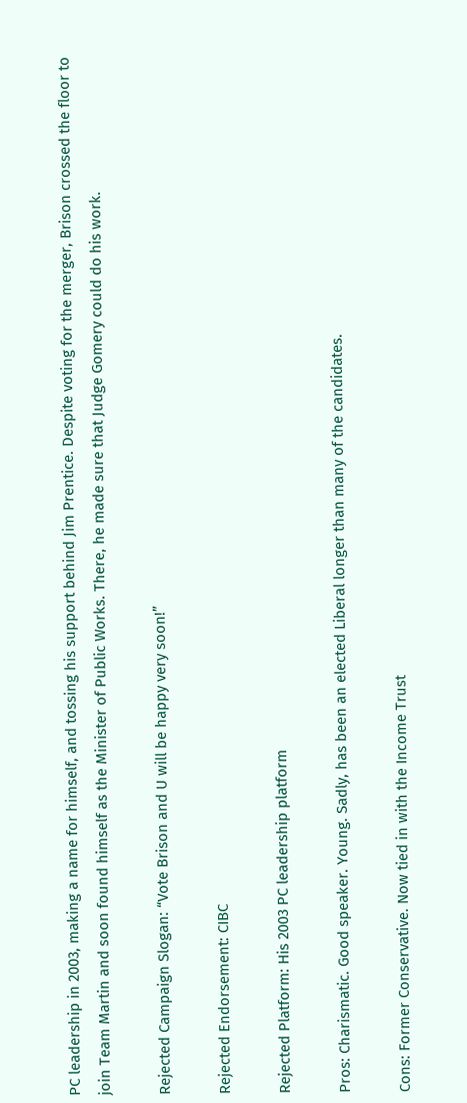PC leadership in 2003, making a name for himself, and tossing his support behind Jim Prentice. Despite voting for the merger, Brison crossed the floor to join Team Martin and soon found himself as the Minister of Public Works. There, he made sure that Judge Gomery could do his work.

Rejected Campaign Slogan: “Vote Brison and U will be happy very soon!”

Rejected Endorsement: CIBC

Rejected Platform: His 2003 PC leadership platform

Pros: Charismatic. Good speaker. Young. Sadly, has been an elected Liberal longer than many of the candidates.

Cons: Former Conservative. Now tied in with the Income Trust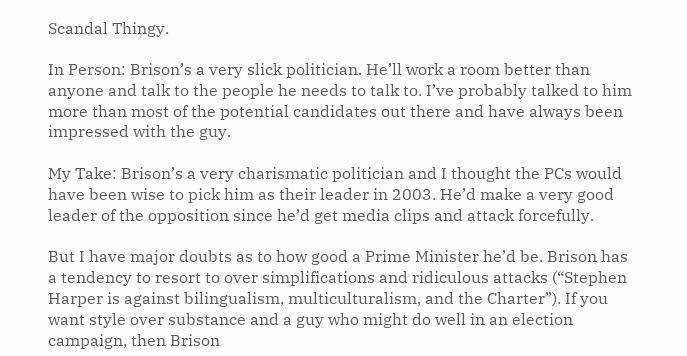Scandal Thingy.

In Person: Brison’s a very slick politician. He’ll work a room better than anyone and talk to the people he needs to talk to. I’ve probably talked to him more than most of the potential candidates out there and have always been impressed with the guy.

My Take: Brison’s a very charismatic politician and I thought the PCs would have been wise to pick him as their leader in 2003. He’d make a very good leader of the opposition since he’d get media clips and attack forcefully.

But I have major doubts as to how good a Prime Minister he’d be. Brison has a tendency to resort to over simplifications and ridiculous attacks (“Stephen Harper is against bilingualism, multiculturalism, and the Charter”). If you want style over substance and a guy who might do well in an election campaign, then Brison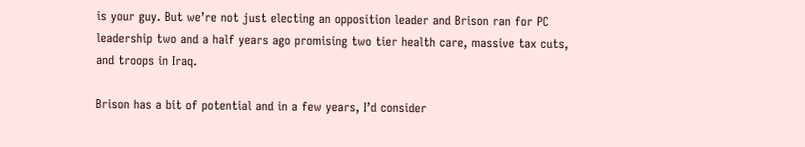is your guy. But we’re not just electing an opposition leader and Brison ran for PC leadership two and a half years ago promising two tier health care, massive tax cuts, and troops in Iraq.

Brison has a bit of potential and in a few years, I’d consider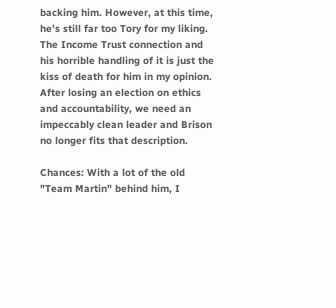backing him. However, at this time, he’s still far too Tory for my liking. The Income Trust connection and his horrible handling of it is just the kiss of death for him in my opinion. After losing an election on ethics and accountability, we need an impeccably clean leader and Brison no longer fits that description.

Chances: With a lot of the old "Team Martin" behind him, I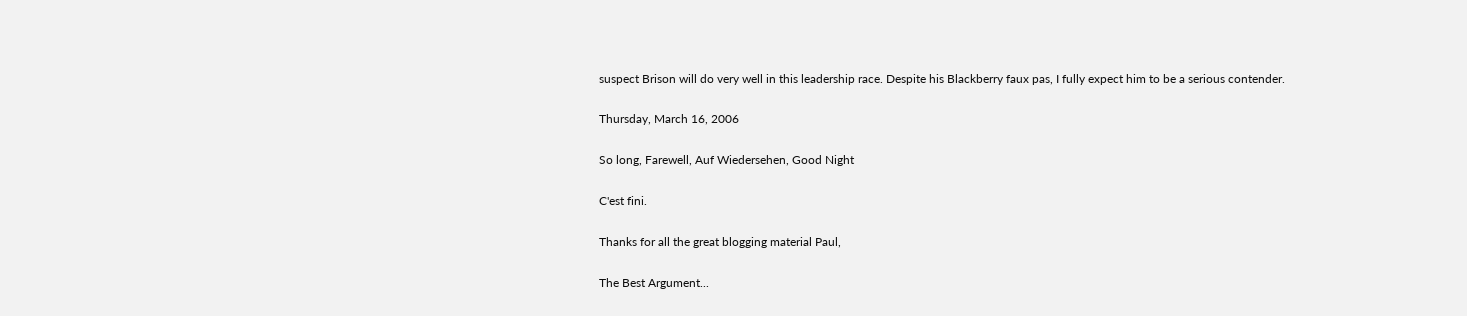suspect Brison will do very well in this leadership race. Despite his Blackberry faux pas, I fully expect him to be a serious contender.

Thursday, March 16, 2006

So long, Farewell, Auf Wiedersehen, Good Night

C'est fini.

Thanks for all the great blogging material Paul,

The Best Argument...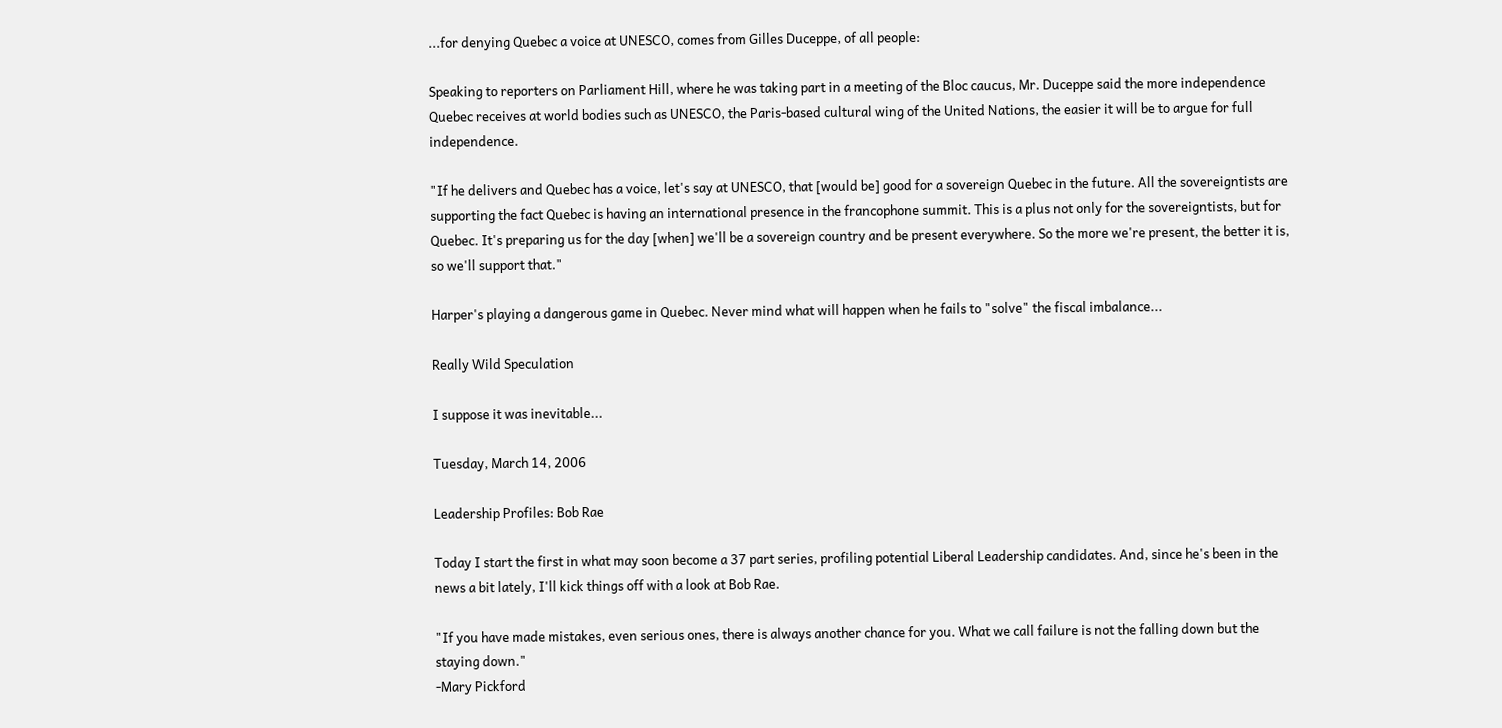...for denying Quebec a voice at UNESCO, comes from Gilles Duceppe, of all people:

Speaking to reporters on Parliament Hill, where he was taking part in a meeting of the Bloc caucus, Mr. Duceppe said the more independence Quebec receives at world bodies such as UNESCO, the Paris-based cultural wing of the United Nations, the easier it will be to argue for full independence.

"If he delivers and Quebec has a voice, let's say at UNESCO, that [would be] good for a sovereign Quebec in the future. All the sovereigntists are supporting the fact Quebec is having an international presence in the francophone summit. This is a plus not only for the sovereigntists, but for Quebec. It's preparing us for the day [when] we'll be a sovereign country and be present everywhere. So the more we're present, the better it is, so we'll support that."

Harper's playing a dangerous game in Quebec. Never mind what will happen when he fails to "solve" the fiscal imbalance...

Really Wild Speculation

I suppose it was inevitable...

Tuesday, March 14, 2006

Leadership Profiles: Bob Rae

Today I start the first in what may soon become a 37 part series, profiling potential Liberal Leadership candidates. And, since he's been in the news a bit lately, I'll kick things off with a look at Bob Rae.

"If you have made mistakes, even serious ones, there is always another chance for you. What we call failure is not the falling down but the staying down."
-Mary Pickford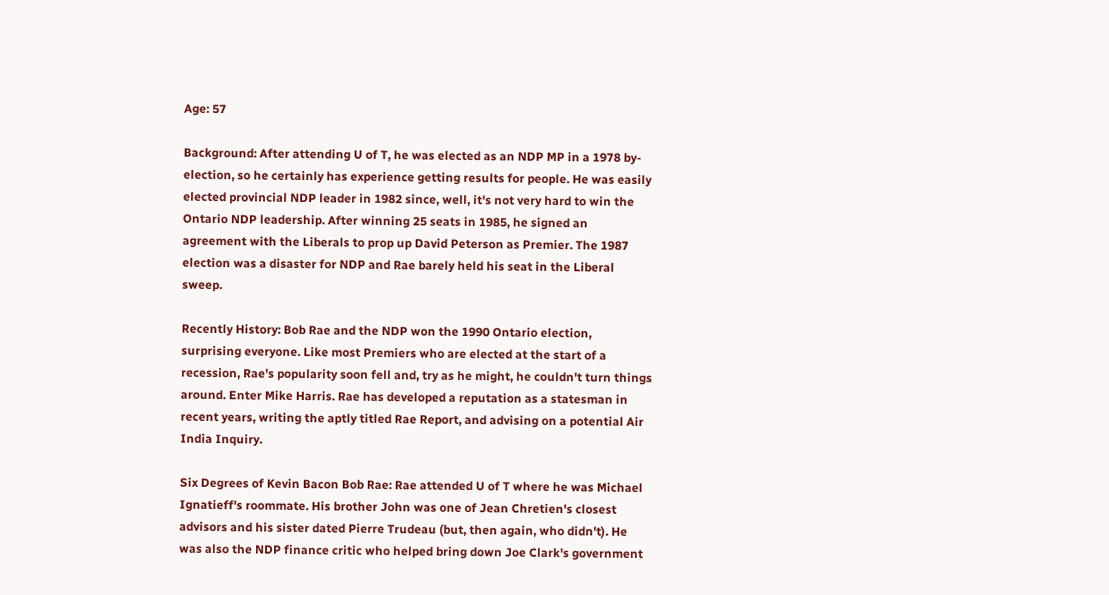Age: 57

Background: After attending U of T, he was elected as an NDP MP in a 1978 by-election, so he certainly has experience getting results for people. He was easily elected provincial NDP leader in 1982 since, well, it's not very hard to win the Ontario NDP leadership. After winning 25 seats in 1985, he signed an agreement with the Liberals to prop up David Peterson as Premier. The 1987 election was a disaster for NDP and Rae barely held his seat in the Liberal sweep.

Recently History: Bob Rae and the NDP won the 1990 Ontario election, surprising everyone. Like most Premiers who are elected at the start of a recession, Rae's popularity soon fell and, try as he might, he couldn't turn things around. Enter Mike Harris. Rae has developed a reputation as a statesman in recent years, writing the aptly titled Rae Report, and advising on a potential Air India Inquiry.

Six Degrees of Kevin Bacon Bob Rae: Rae attended U of T where he was Michael Ignatieff's roommate. His brother John was one of Jean Chretien's closest advisors and his sister dated Pierre Trudeau (but, then again, who didn't). He was also the NDP finance critic who helped bring down Joe Clark's government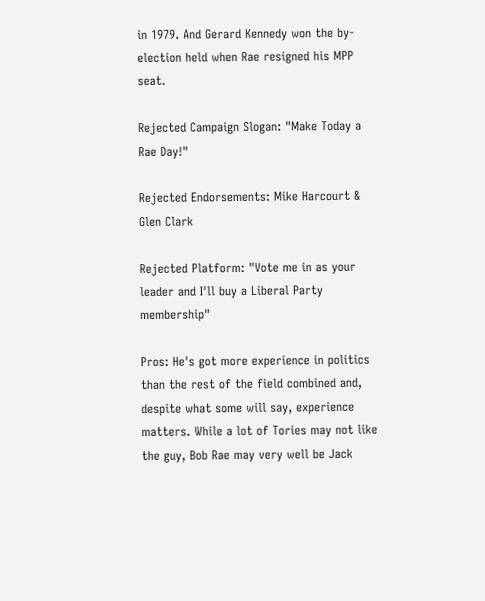in 1979. And Gerard Kennedy won the by-election held when Rae resigned his MPP seat.

Rejected Campaign Slogan: "Make Today a Rae Day!"

Rejected Endorsements: Mike Harcourt & Glen Clark

Rejected Platform: "Vote me in as your leader and I'll buy a Liberal Party membership"

Pros: He's got more experience in politics than the rest of the field combined and, despite what some will say, experience matters. While a lot of Tories may not like the guy, Bob Rae may very well be Jack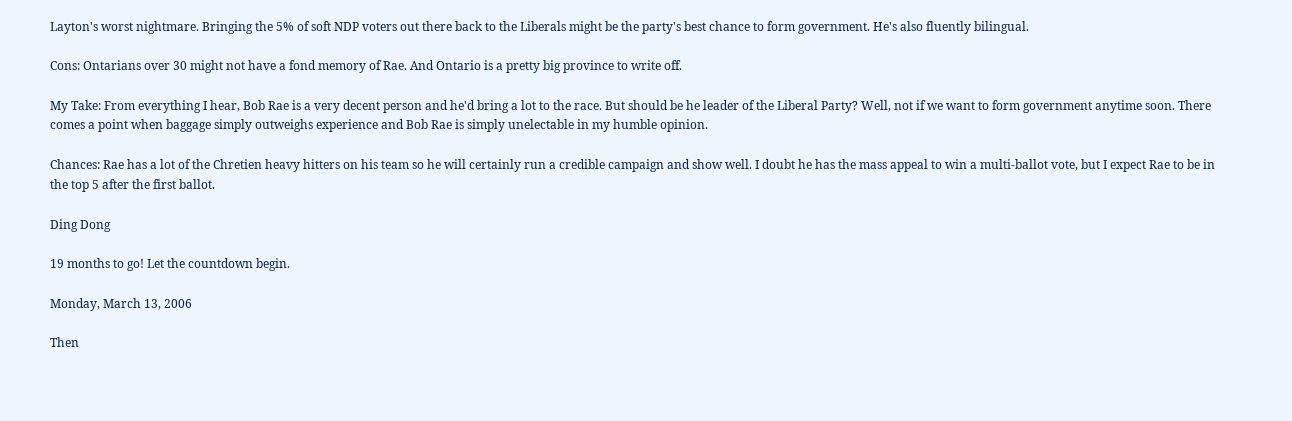Layton's worst nightmare. Bringing the 5% of soft NDP voters out there back to the Liberals might be the party's best chance to form government. He's also fluently bilingual.

Cons: Ontarians over 30 might not have a fond memory of Rae. And Ontario is a pretty big province to write off.

My Take: From everything I hear, Bob Rae is a very decent person and he'd bring a lot to the race. But should be he leader of the Liberal Party? Well, not if we want to form government anytime soon. There comes a point when baggage simply outweighs experience and Bob Rae is simply unelectable in my humble opinion.

Chances: Rae has a lot of the Chretien heavy hitters on his team so he will certainly run a credible campaign and show well. I doubt he has the mass appeal to win a multi-ballot vote, but I expect Rae to be in the top 5 after the first ballot.

Ding Dong

19 months to go! Let the countdown begin.

Monday, March 13, 2006

Then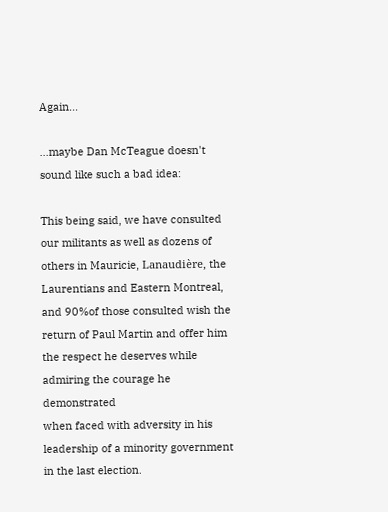Again...

...maybe Dan McTeague doesn't sound like such a bad idea:

This being said, we have consulted our militants as well as dozens of others in Mauricie, Lanaudière, the Laurentians and Eastern Montreal, and 90%of those consulted wish the return of Paul Martin and offer him the respect he deserves while admiring the courage he demonstrated
when faced with adversity in his leadership of a minority government in the last election.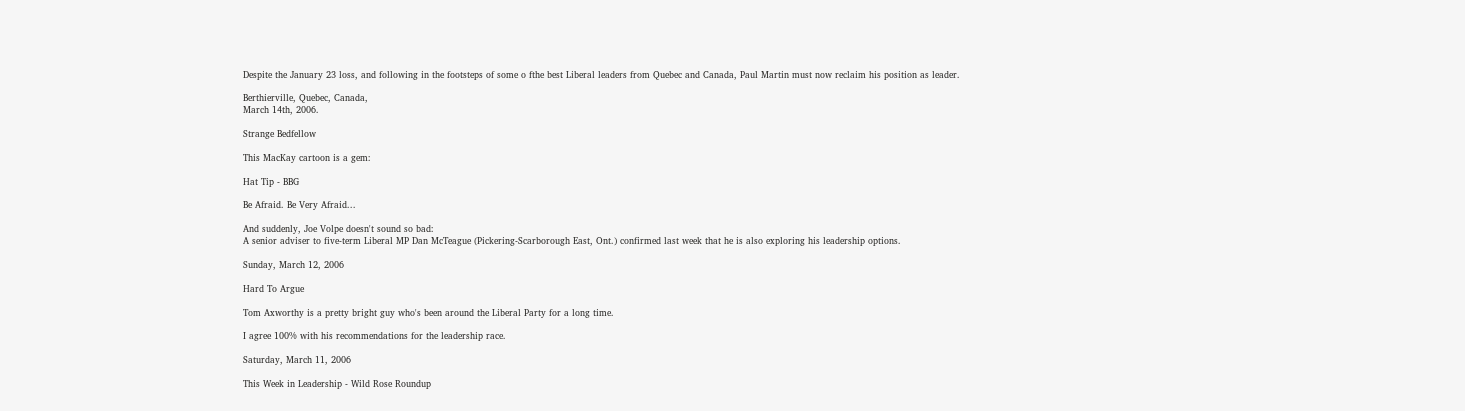Despite the January 23 loss, and following in the footsteps of some o fthe best Liberal leaders from Quebec and Canada, Paul Martin must now reclaim his position as leader.

Berthierville, Quebec, Canada,
March 14th, 2006.

Strange Bedfellow

This MacKay cartoon is a gem:

Hat Tip - BBG

Be Afraid. Be Very Afraid...

And suddenly, Joe Volpe doesn't sound so bad:
A senior adviser to five-term Liberal MP Dan McTeague (Pickering-Scarborough East, Ont.) confirmed last week that he is also exploring his leadership options.

Sunday, March 12, 2006

Hard To Argue

Tom Axworthy is a pretty bright guy who's been around the Liberal Party for a long time.

I agree 100% with his recommendations for the leadership race.

Saturday, March 11, 2006

This Week in Leadership - Wild Rose Roundup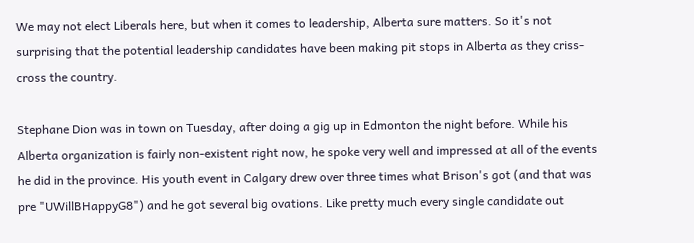We may not elect Liberals here, but when it comes to leadership, Alberta sure matters. So it's not surprising that the potential leadership candidates have been making pit stops in Alberta as they criss-cross the country.

Stephane Dion was in town on Tuesday, after doing a gig up in Edmonton the night before. While his Alberta organization is fairly non-existent right now, he spoke very well and impressed at all of the events he did in the province. His youth event in Calgary drew over three times what Brison's got (and that was pre "UWillBHappyG8") and he got several big ovations. Like pretty much every single candidate out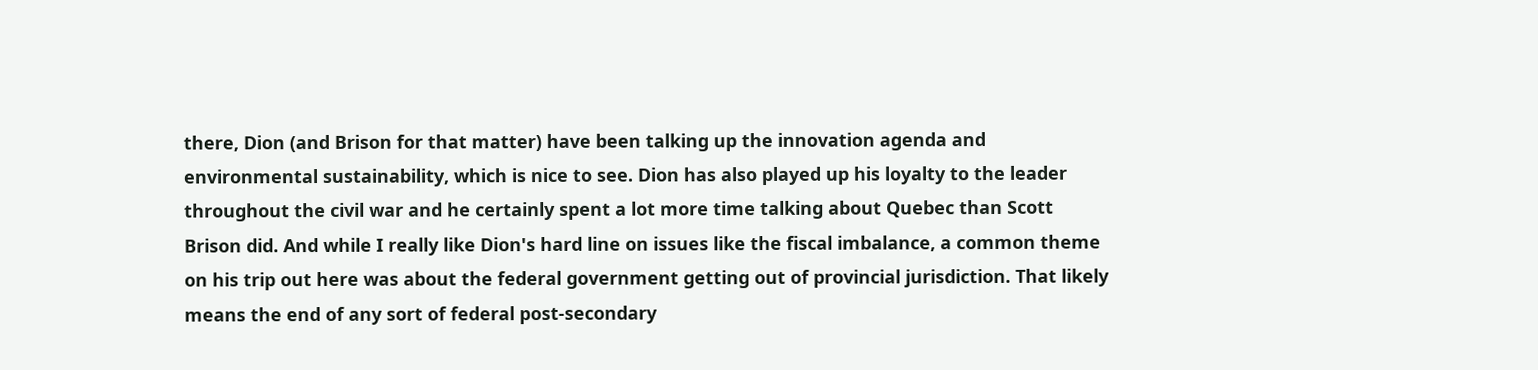there, Dion (and Brison for that matter) have been talking up the innovation agenda and environmental sustainability, which is nice to see. Dion has also played up his loyalty to the leader throughout the civil war and he certainly spent a lot more time talking about Quebec than Scott Brison did. And while I really like Dion's hard line on issues like the fiscal imbalance, a common theme on his trip out here was about the federal government getting out of provincial jurisdiction. That likely means the end of any sort of federal post-secondary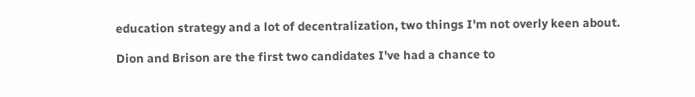education strategy and a lot of decentralization, two things I'm not overly keen about.

Dion and Brison are the first two candidates I've had a chance to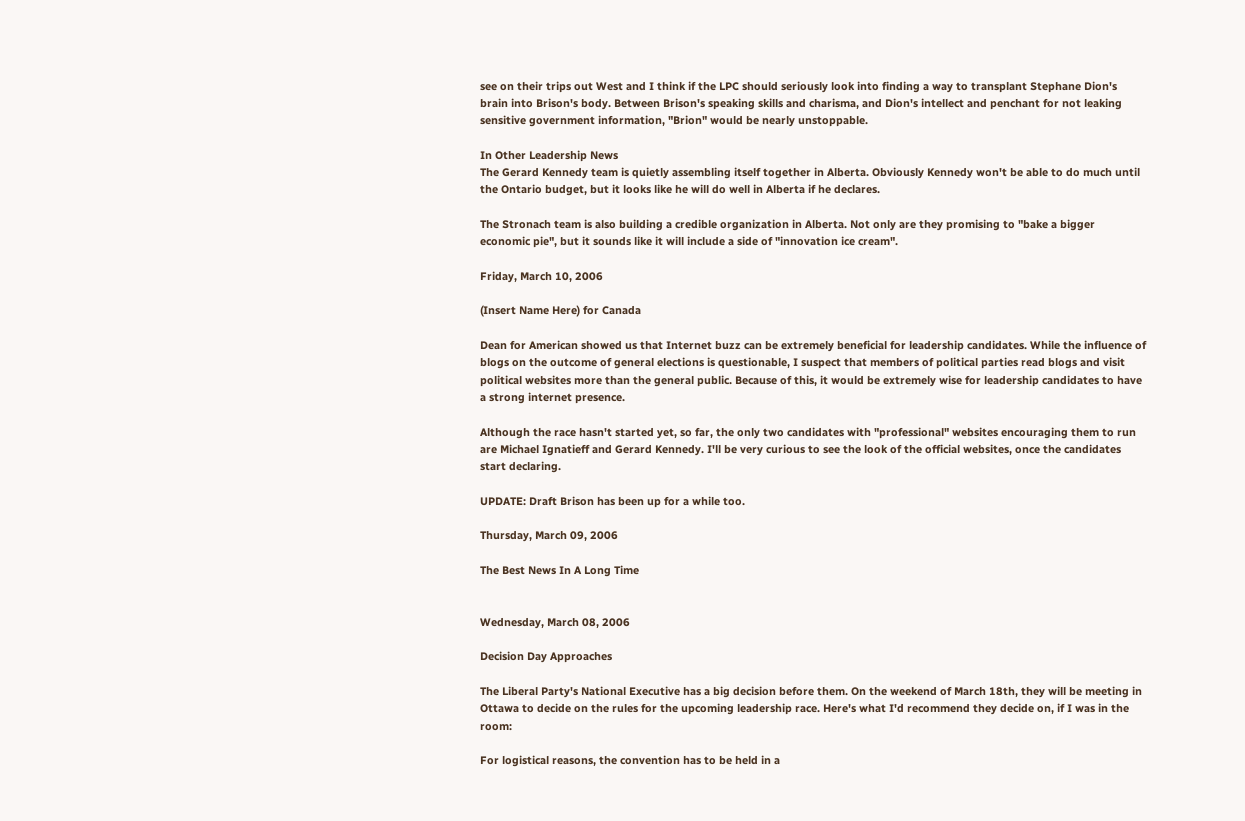see on their trips out West and I think if the LPC should seriously look into finding a way to transplant Stephane Dion's brain into Brison's body. Between Brison's speaking skills and charisma, and Dion's intellect and penchant for not leaking sensitive government information, "Brion" would be nearly unstoppable.

In Other Leadership News
The Gerard Kennedy team is quietly assembling itself together in Alberta. Obviously Kennedy won't be able to do much until the Ontario budget, but it looks like he will do well in Alberta if he declares.

The Stronach team is also building a credible organization in Alberta. Not only are they promising to "bake a bigger economic pie", but it sounds like it will include a side of "innovation ice cream".

Friday, March 10, 2006

(Insert Name Here) for Canada

Dean for American showed us that Internet buzz can be extremely beneficial for leadership candidates. While the influence of blogs on the outcome of general elections is questionable, I suspect that members of political parties read blogs and visit political websites more than the general public. Because of this, it would be extremely wise for leadership candidates to have a strong internet presence.

Although the race hasn't started yet, so far, the only two candidates with "professional" websites encouraging them to run are Michael Ignatieff and Gerard Kennedy. I'll be very curious to see the look of the official websites, once the candidates start declaring.

UPDATE: Draft Brison has been up for a while too.

Thursday, March 09, 2006

The Best News In A Long Time


Wednesday, March 08, 2006

Decision Day Approaches

The Liberal Party's National Executive has a big decision before them. On the weekend of March 18th, they will be meeting in Ottawa to decide on the rules for the upcoming leadership race. Here's what I'd recommend they decide on, if I was in the room:

For logistical reasons, the convention has to be held in a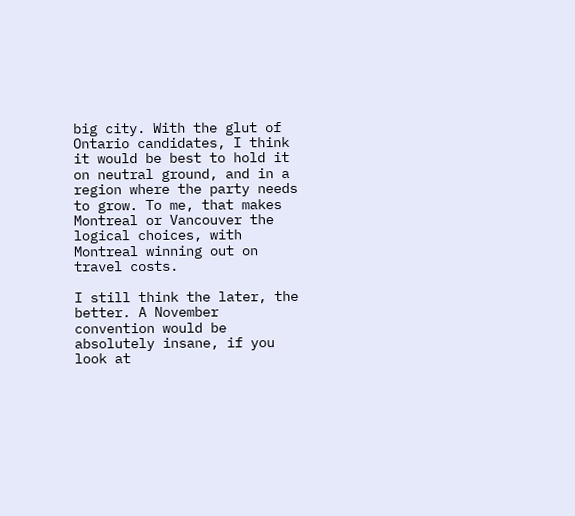big city. With the glut of Ontario candidates, I think it would be best to hold it on neutral ground, and in a region where the party needs to grow. To me, that makes Montreal or Vancouver the logical choices, with Montreal winning out on travel costs.

I still think the later, the better. A November convention would be absolutely insane, if you look at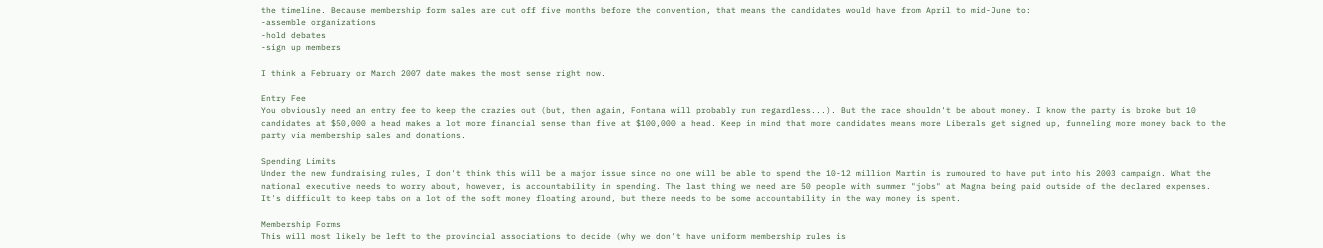the timeline. Because membership form sales are cut off five months before the convention, that means the candidates would have from April to mid-June to:
-assemble organizations
-hold debates
-sign up members

I think a February or March 2007 date makes the most sense right now.

Entry Fee
You obviously need an entry fee to keep the crazies out (but, then again, Fontana will probably run regardless...). But the race shouldn't be about money. I know the party is broke but 10 candidates at $50,000 a head makes a lot more financial sense than five at $100,000 a head. Keep in mind that more candidates means more Liberals get signed up, funneling more money back to the party via membership sales and donations.

Spending Limits
Under the new fundraising rules, I don't think this will be a major issue since no one will be able to spend the 10-12 million Martin is rumoured to have put into his 2003 campaign. What the national executive needs to worry about, however, is accountability in spending. The last thing we need are 50 people with summer "jobs" at Magna being paid outside of the declared expenses. It's difficult to keep tabs on a lot of the soft money floating around, but there needs to be some accountability in the way money is spent.

Membership Forms
This will most likely be left to the provincial associations to decide (why we don't have uniform membership rules is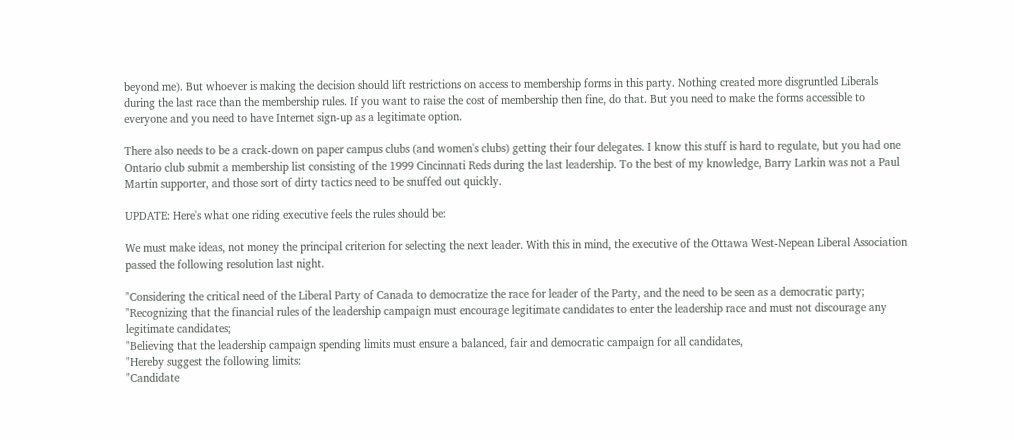beyond me). But whoever is making the decision should lift restrictions on access to membership forms in this party. Nothing created more disgruntled Liberals during the last race than the membership rules. If you want to raise the cost of membership then fine, do that. But you need to make the forms accessible to everyone and you need to have Internet sign-up as a legitimate option.

There also needs to be a crack-down on paper campus clubs (and women's clubs) getting their four delegates. I know this stuff is hard to regulate, but you had one Ontario club submit a membership list consisting of the 1999 Cincinnati Reds during the last leadership. To the best of my knowledge, Barry Larkin was not a Paul Martin supporter, and those sort of dirty tactics need to be snuffed out quickly.

UPDATE: Here's what one riding executive feels the rules should be:

We must make ideas, not money the principal criterion for selecting the next leader. With this in mind, the executive of the Ottawa West-Nepean Liberal Association passed the following resolution last night.

"Considering the critical need of the Liberal Party of Canada to democratize the race for leader of the Party, and the need to be seen as a democratic party;
"Recognizing that the financial rules of the leadership campaign must encourage legitimate candidates to enter the leadership race and must not discourage any legitimate candidates;
"Believing that the leadership campaign spending limits must ensure a balanced, fair and democratic campaign for all candidates,
"Hereby suggest the following limits:
"Candidate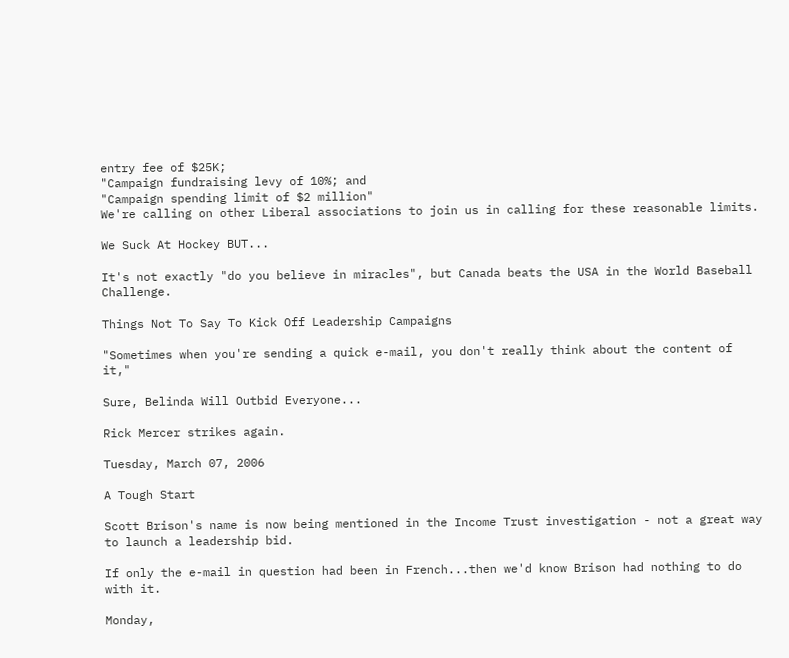entry fee of $25K;
"Campaign fundraising levy of 10%; and
"Campaign spending limit of $2 million"
We're calling on other Liberal associations to join us in calling for these reasonable limits.

We Suck At Hockey BUT...

It's not exactly "do you believe in miracles", but Canada beats the USA in the World Baseball Challenge.

Things Not To Say To Kick Off Leadership Campaigns

"Sometimes when you're sending a quick e-mail, you don't really think about the content of it,"

Sure, Belinda Will Outbid Everyone...

Rick Mercer strikes again.

Tuesday, March 07, 2006

A Tough Start

Scott Brison's name is now being mentioned in the Income Trust investigation - not a great way to launch a leadership bid.

If only the e-mail in question had been in French...then we'd know Brison had nothing to do with it.

Monday,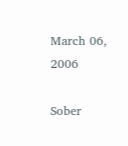March 06, 2006

Sober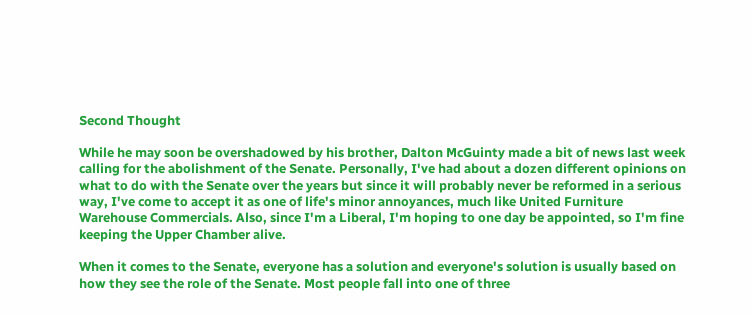Second Thought

While he may soon be overshadowed by his brother, Dalton McGuinty made a bit of news last week calling for the abolishment of the Senate. Personally, I've had about a dozen different opinions on what to do with the Senate over the years but since it will probably never be reformed in a serious way, I've come to accept it as one of life's minor annoyances, much like United Furniture Warehouse Commercials. Also, since I'm a Liberal, I'm hoping to one day be appointed, so I'm fine keeping the Upper Chamber alive.

When it comes to the Senate, everyone has a solution and everyone's solution is usually based on how they see the role of the Senate. Most people fall into one of three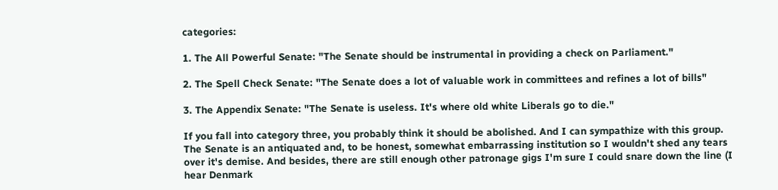categories:

1. The All Powerful Senate: "The Senate should be instrumental in providing a check on Parliament."

2. The Spell Check Senate: "The Senate does a lot of valuable work in committees and refines a lot of bills"

3. The Appendix Senate: "The Senate is useless. It's where old white Liberals go to die."

If you fall into category three, you probably think it should be abolished. And I can sympathize with this group. The Senate is an antiquated and, to be honest, somewhat embarrassing institution so I wouldn't shed any tears over it's demise. And besides, there are still enough other patronage gigs I'm sure I could snare down the line (I hear Denmark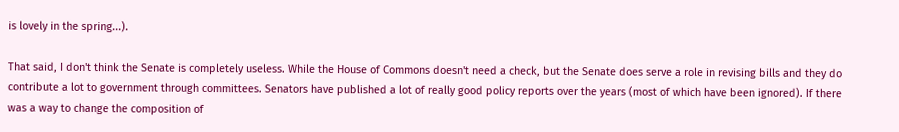is lovely in the spring...).

That said, I don't think the Senate is completely useless. While the House of Commons doesn't need a check, but the Senate does serve a role in revising bills and they do contribute a lot to government through committees. Senators have published a lot of really good policy reports over the years (most of which have been ignored). If there was a way to change the composition of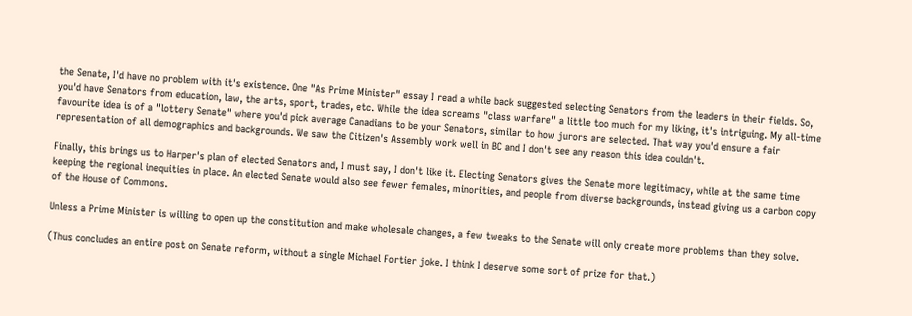the Senate, I'd have no problem with it's existence. One "As Prime Minister" essay I read a while back suggested selecting Senators from the leaders in their fields. So, you'd have Senators from education, law, the arts, sport, trades, etc. While the idea screams "class warfare" a little too much for my liking, it's intriguing. My all-time favourite idea is of a "lottery Senate" where you'd pick average Canadians to be your Senators, similar to how jurors are selected. That way you'd ensure a fair representation of all demographics and backgrounds. We saw the Citizen's Assembly work well in BC and I don't see any reason this idea couldn't.

Finally, this brings us to Harper's plan of elected Senators and, I must say, I don't like it. Electing Senators gives the Senate more legitimacy, while at the same time keeping the regional inequities in place. An elected Senate would also see fewer females, minorities, and people from diverse backgrounds, instead giving us a carbon copy of the House of Commons.

Unless a Prime Minister is willing to open up the constitution and make wholesale changes, a few tweaks to the Senate will only create more problems than they solve.

(Thus concludes an entire post on Senate reform, without a single Michael Fortier joke. I think I deserve some sort of prize for that.)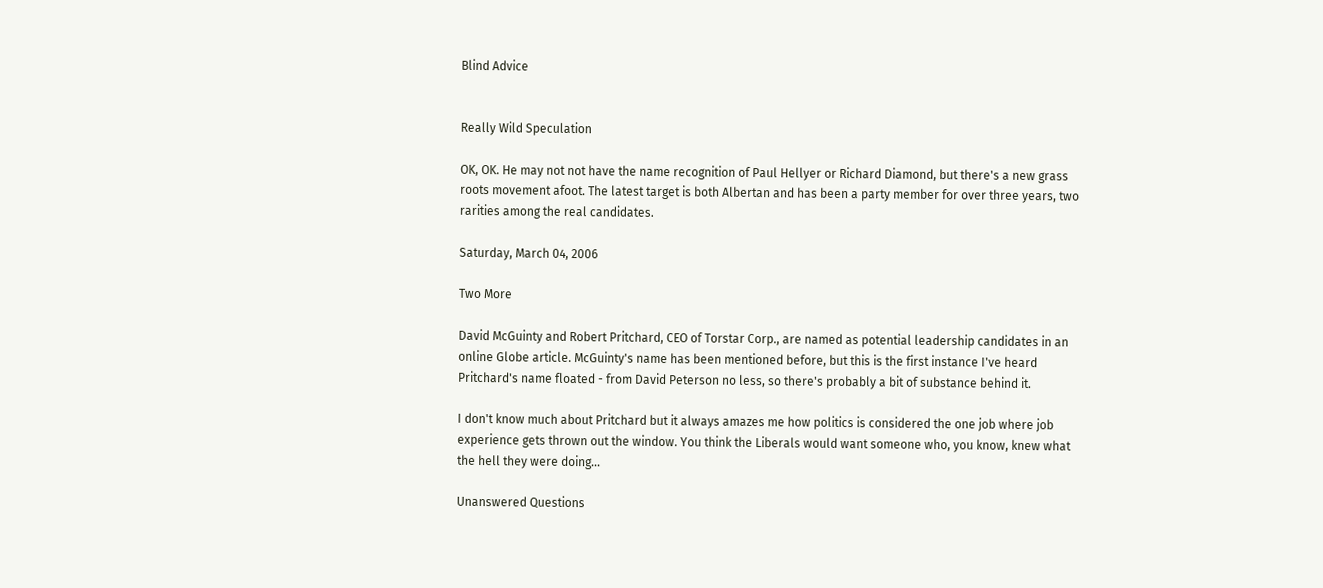Blind Advice


Really Wild Speculation

OK, OK. He may not not have the name recognition of Paul Hellyer or Richard Diamond, but there's a new grass roots movement afoot. The latest target is both Albertan and has been a party member for over three years, two rarities among the real candidates.

Saturday, March 04, 2006

Two More

David McGuinty and Robert Pritchard, CEO of Torstar Corp., are named as potential leadership candidates in an online Globe article. McGuinty's name has been mentioned before, but this is the first instance I've heard Pritchard's name floated - from David Peterson no less, so there's probably a bit of substance behind it.

I don't know much about Pritchard but it always amazes me how politics is considered the one job where job experience gets thrown out the window. You think the Liberals would want someone who, you know, knew what the hell they were doing...

Unanswered Questions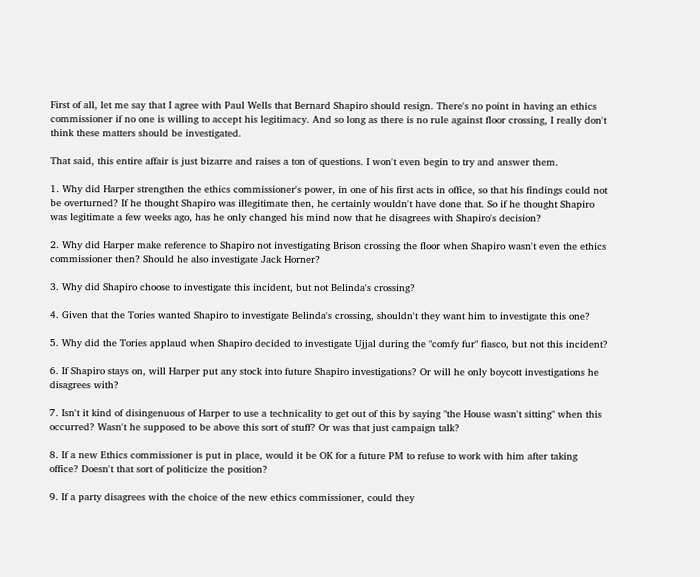First of all, let me say that I agree with Paul Wells that Bernard Shapiro should resign. There's no point in having an ethics commissioner if no one is willing to accept his legitimacy. And so long as there is no rule against floor crossing, I really don't think these matters should be investigated.

That said, this entire affair is just bizarre and raises a ton of questions. I won't even begin to try and answer them.

1. Why did Harper strengthen the ethics commissioner's power, in one of his first acts in office, so that his findings could not be overturned? If he thought Shapiro was illegitimate then, he certainly wouldn't have done that. So if he thought Shapiro was legitimate a few weeks ago, has he only changed his mind now that he disagrees with Shapiro's decision?

2. Why did Harper make reference to Shapiro not investigating Brison crossing the floor when Shapiro wasn't even the ethics commissioner then? Should he also investigate Jack Horner?

3. Why did Shapiro choose to investigate this incident, but not Belinda's crossing?

4. Given that the Tories wanted Shapiro to investigate Belinda's crossing, shouldn't they want him to investigate this one?

5. Why did the Tories applaud when Shapiro decided to investigate Ujjal during the "comfy fur" fiasco, but not this incident?

6. If Shapiro stays on, will Harper put any stock into future Shapiro investigations? Or will he only boycott investigations he disagrees with?

7. Isn't it kind of disingenuous of Harper to use a technicality to get out of this by saying "the House wasn't sitting" when this occurred? Wasn't he supposed to be above this sort of stuff? Or was that just campaign talk?

8. If a new Ethics commissioner is put in place, would it be OK for a future PM to refuse to work with him after taking office? Doesn't that sort of politicize the position?

9. If a party disagrees with the choice of the new ethics commissioner, could they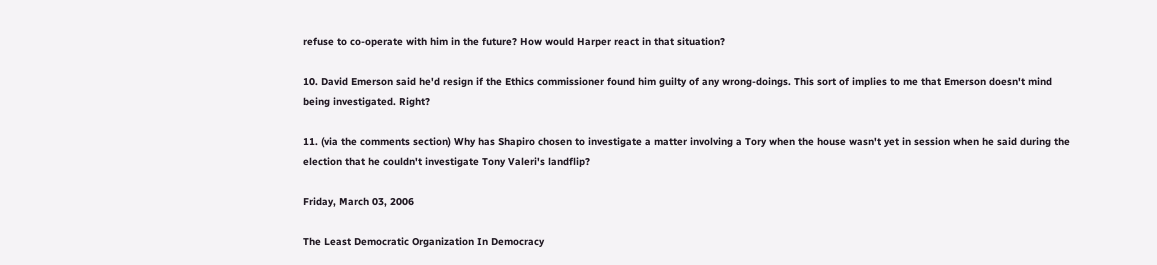refuse to co-operate with him in the future? How would Harper react in that situation?

10. David Emerson said he'd resign if the Ethics commissioner found him guilty of any wrong-doings. This sort of implies to me that Emerson doesn't mind being investigated. Right?

11. (via the comments section) Why has Shapiro chosen to investigate a matter involving a Tory when the house wasn't yet in session when he said during the election that he couldn't investigate Tony Valeri's landflip?

Friday, March 03, 2006

The Least Democratic Organization In Democracy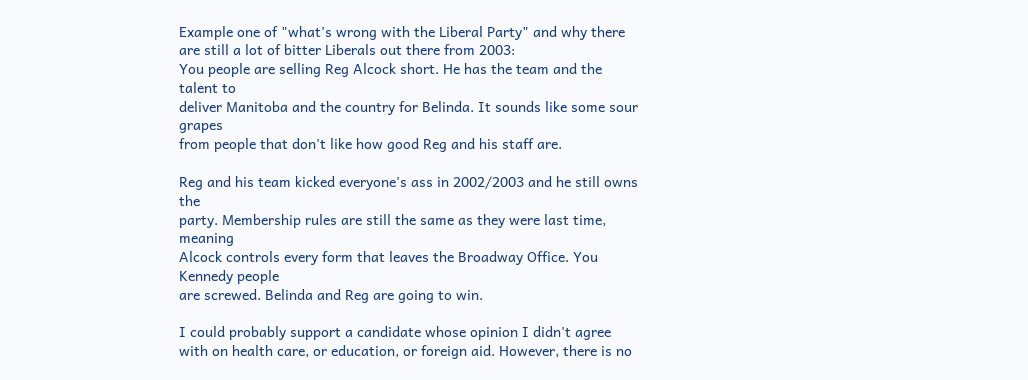Example one of "what's wrong with the Liberal Party" and why there are still a lot of bitter Liberals out there from 2003:
You people are selling Reg Alcock short. He has the team and the talent to
deliver Manitoba and the country for Belinda. It sounds like some sour grapes
from people that don't like how good Reg and his staff are.

Reg and his team kicked everyone's ass in 2002/2003 and he still owns the
party. Membership rules are still the same as they were last time, meaning
Alcock controls every form that leaves the Broadway Office. You Kennedy people
are screwed. Belinda and Reg are going to win.

I could probably support a candidate whose opinion I didn't agree with on health care, or education, or foreign aid. However, there is no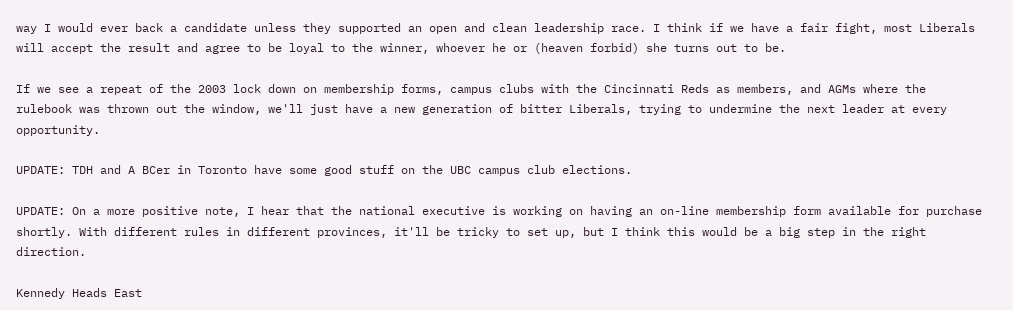way I would ever back a candidate unless they supported an open and clean leadership race. I think if we have a fair fight, most Liberals will accept the result and agree to be loyal to the winner, whoever he or (heaven forbid) she turns out to be.

If we see a repeat of the 2003 lock down on membership forms, campus clubs with the Cincinnati Reds as members, and AGMs where the rulebook was thrown out the window, we'll just have a new generation of bitter Liberals, trying to undermine the next leader at every opportunity.

UPDATE: TDH and A BCer in Toronto have some good stuff on the UBC campus club elections.

UPDATE: On a more positive note, I hear that the national executive is working on having an on-line membership form available for purchase shortly. With different rules in different provinces, it'll be tricky to set up, but I think this would be a big step in the right direction.

Kennedy Heads East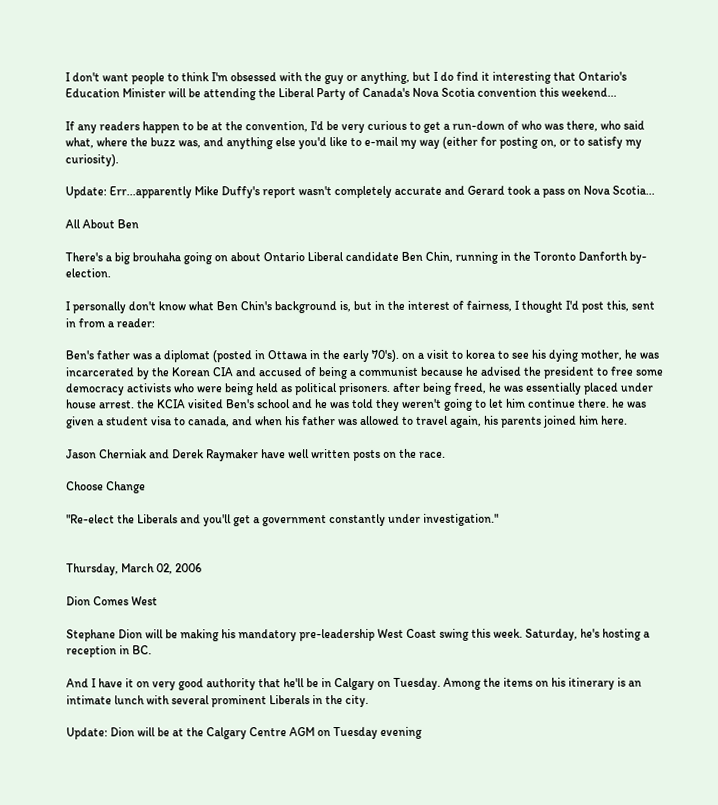I don't want people to think I'm obsessed with the guy or anything, but I do find it interesting that Ontario's Education Minister will be attending the Liberal Party of Canada's Nova Scotia convention this weekend...

If any readers happen to be at the convention, I'd be very curious to get a run-down of who was there, who said what, where the buzz was, and anything else you'd like to e-mail my way (either for posting on, or to satisfy my curiosity).

Update: Err...apparently Mike Duffy's report wasn't completely accurate and Gerard took a pass on Nova Scotia...

All About Ben

There's a big brouhaha going on about Ontario Liberal candidate Ben Chin, running in the Toronto Danforth by-election.

I personally don't know what Ben Chin's background is, but in the interest of fairness, I thought I'd post this, sent in from a reader:

Ben's father was a diplomat (posted in Ottawa in the early 70's). on a visit to korea to see his dying mother, he was incarcerated by the Korean CIA and accused of being a communist because he advised the president to free some democracy activists who were being held as political prisoners. after being freed, he was essentially placed under house arrest. the KCIA visited Ben's school and he was told they weren't going to let him continue there. he was given a student visa to canada, and when his father was allowed to travel again, his parents joined him here.

Jason Cherniak and Derek Raymaker have well written posts on the race.

Choose Change

"Re-elect the Liberals and you'll get a government constantly under investigation."


Thursday, March 02, 2006

Dion Comes West

Stephane Dion will be making his mandatory pre-leadership West Coast swing this week. Saturday, he's hosting a reception in BC.

And I have it on very good authority that he'll be in Calgary on Tuesday. Among the items on his itinerary is an intimate lunch with several prominent Liberals in the city.

Update: Dion will be at the Calgary Centre AGM on Tuesday evening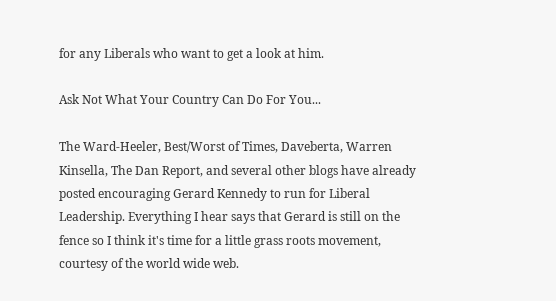for any Liberals who want to get a look at him.

Ask Not What Your Country Can Do For You...

The Ward-Heeler, Best/Worst of Times, Daveberta, Warren Kinsella, The Dan Report, and several other blogs have already posted encouraging Gerard Kennedy to run for Liberal Leadership. Everything I hear says that Gerard is still on the fence so I think it's time for a little grass roots movement, courtesy of the world wide web.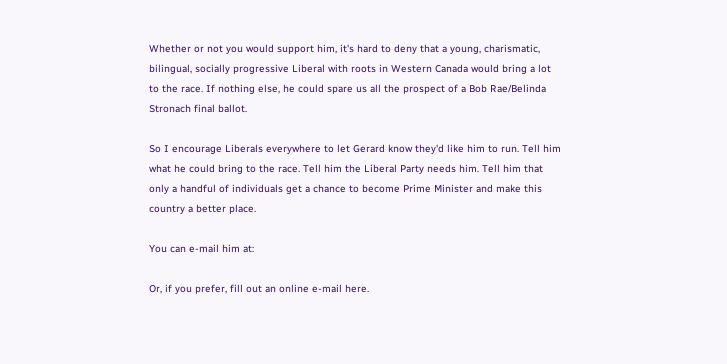Whether or not you would support him, it's hard to deny that a young, charismatic, bilingual, socially progressive Liberal with roots in Western Canada would bring a lot to the race. If nothing else, he could spare us all the prospect of a Bob Rae/Belinda Stronach final ballot.

So I encourage Liberals everywhere to let Gerard know they'd like him to run. Tell him what he could bring to the race. Tell him the Liberal Party needs him. Tell him that only a handful of individuals get a chance to become Prime Minister and make this country a better place.

You can e-mail him at:

Or, if you prefer, fill out an online e-mail here.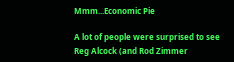Mmm...Economic Pie

A lot of people were surprised to see Reg Alcock (and Rod Zimmer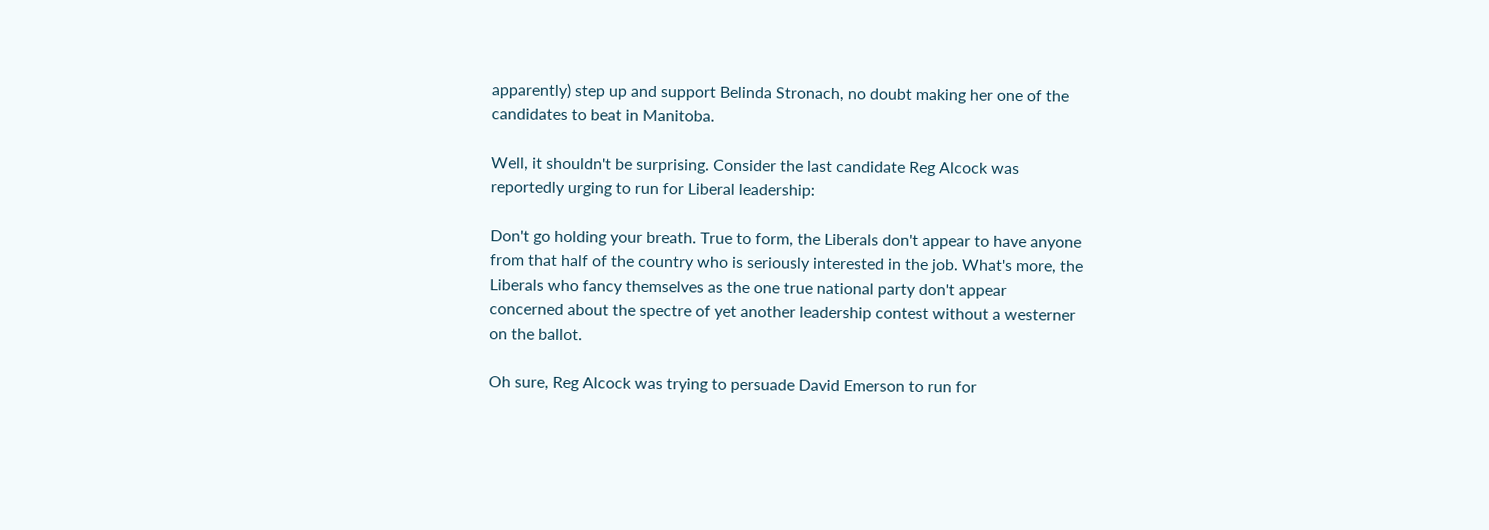apparently) step up and support Belinda Stronach, no doubt making her one of the candidates to beat in Manitoba.

Well, it shouldn't be surprising. Consider the last candidate Reg Alcock was reportedly urging to run for Liberal leadership:

Don't go holding your breath. True to form, the Liberals don't appear to have anyone from that half of the country who is seriously interested in the job. What's more, the Liberals who fancy themselves as the one true national party don't appear concerned about the spectre of yet another leadership contest without a westerner on the ballot.

Oh sure, Reg Alcock was trying to persuade David Emerson to run for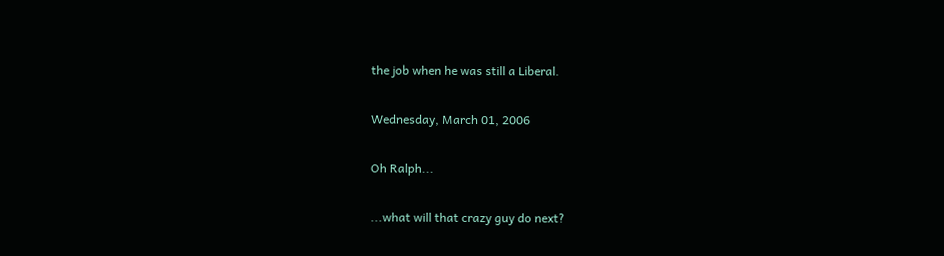the job when he was still a Liberal.

Wednesday, March 01, 2006

Oh Ralph...

...what will that crazy guy do next?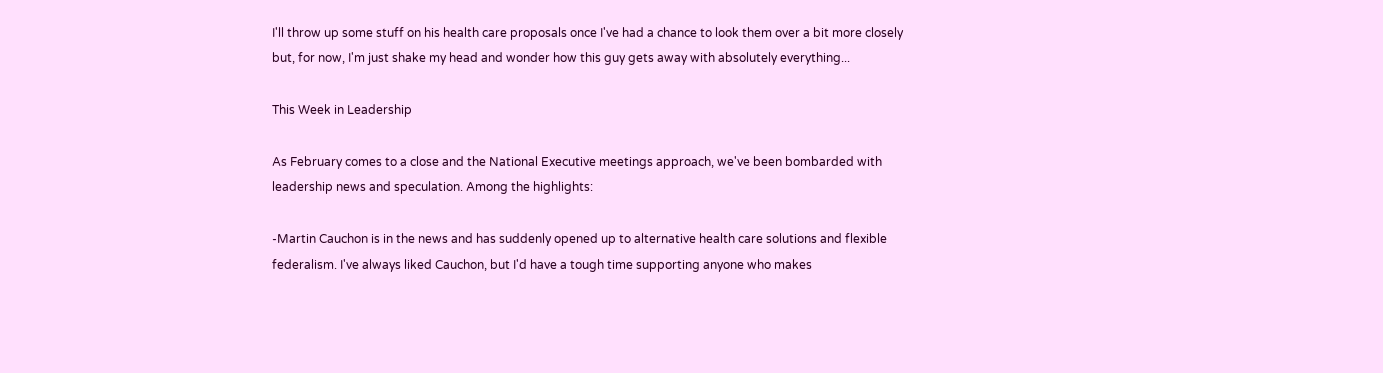I'll throw up some stuff on his health care proposals once I've had a chance to look them over a bit more closely but, for now, I'm just shake my head and wonder how this guy gets away with absolutely everything...

This Week in Leadership

As February comes to a close and the National Executive meetings approach, we've been bombarded with leadership news and speculation. Among the highlights:

-Martin Cauchon is in the news and has suddenly opened up to alternative health care solutions and flexible federalism. I've always liked Cauchon, but I'd have a tough time supporting anyone who makes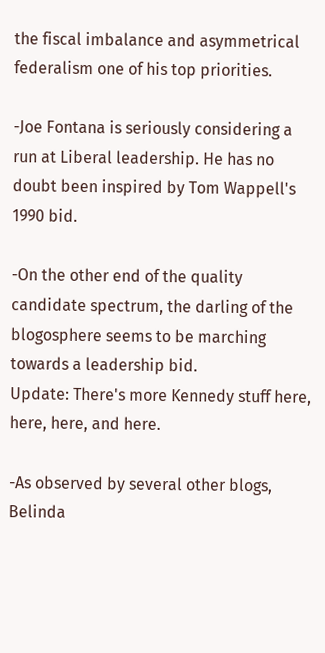the fiscal imbalance and asymmetrical federalism one of his top priorities.

-Joe Fontana is seriously considering a run at Liberal leadership. He has no doubt been inspired by Tom Wappell's 1990 bid.

-On the other end of the quality candidate spectrum, the darling of the blogosphere seems to be marching towards a leadership bid.
Update: There's more Kennedy stuff here, here, here, and here.

-As observed by several other blogs, Belinda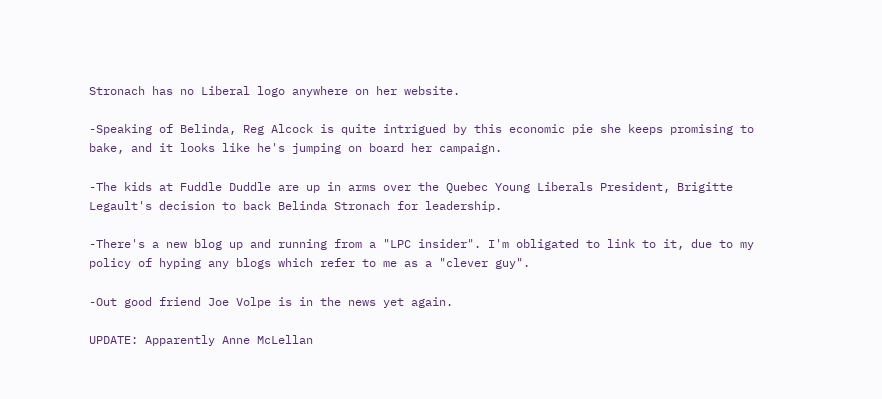Stronach has no Liberal logo anywhere on her website.

-Speaking of Belinda, Reg Alcock is quite intrigued by this economic pie she keeps promising to bake, and it looks like he's jumping on board her campaign.

-The kids at Fuddle Duddle are up in arms over the Quebec Young Liberals President, Brigitte Legault's decision to back Belinda Stronach for leadership.

-There's a new blog up and running from a "LPC insider". I'm obligated to link to it, due to my policy of hyping any blogs which refer to me as a "clever guy".

-Out good friend Joe Volpe is in the news yet again.

UPDATE: Apparently Anne McLellan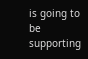is going to be supporting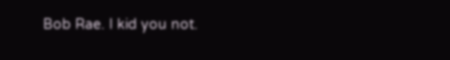Bob Rae. I kid you not.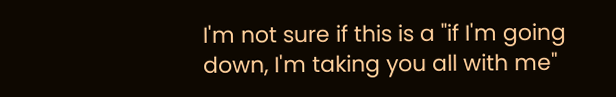I'm not sure if this is a "if I'm going down, I'm taking you all with me"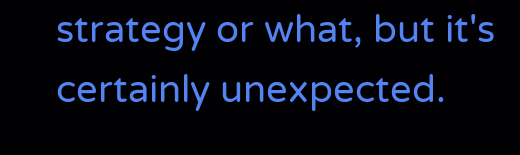strategy or what, but it's certainly unexpected.